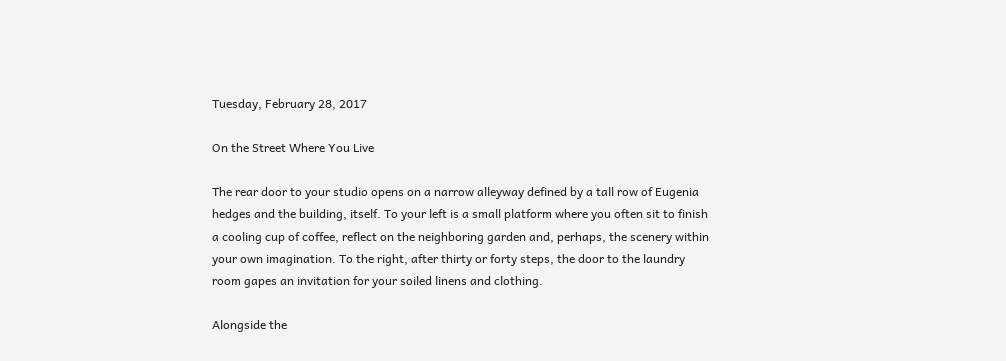Tuesday, February 28, 2017

On the Street Where You Live

The rear door to your studio opens on a narrow alleyway defined by a tall row of Eugenia hedges and the building, itself. To your left is a small platform where you often sit to finish a cooling cup of coffee, reflect on the neighboring garden and, perhaps, the scenery within your own imagination. To the right, after thirty or forty steps, the door to the laundry room gapes an invitation for your soiled linens and clothing.

Alongside the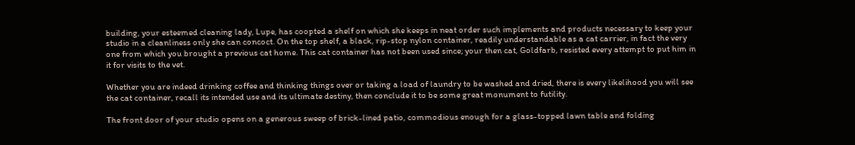building, your esteemed cleaning lady, Lupe, has coopted a shelf on which she keeps in neat order such implements and products necessary to keep your studio in a cleanliness only she can concoct. On the top shelf, a black, rip-stop nylon container, readily understandable as a cat carrier, in fact the very one from which you brought a previous cat home. This cat container has not been used since; your then cat, Goldfarb, resisted every attempt to put him in it for visits to the vet.

Whether you are indeed drinking coffee and thinking things over or taking a load of laundry to be washed and dried, there is every likelihood you will see the cat container, recall its intended use and its ultimate destiny, then conclude it to be some great monument to futility.

The front door of your studio opens on a generous sweep of brick-lined patio, commodious enough for a glass-topped lawn table and folding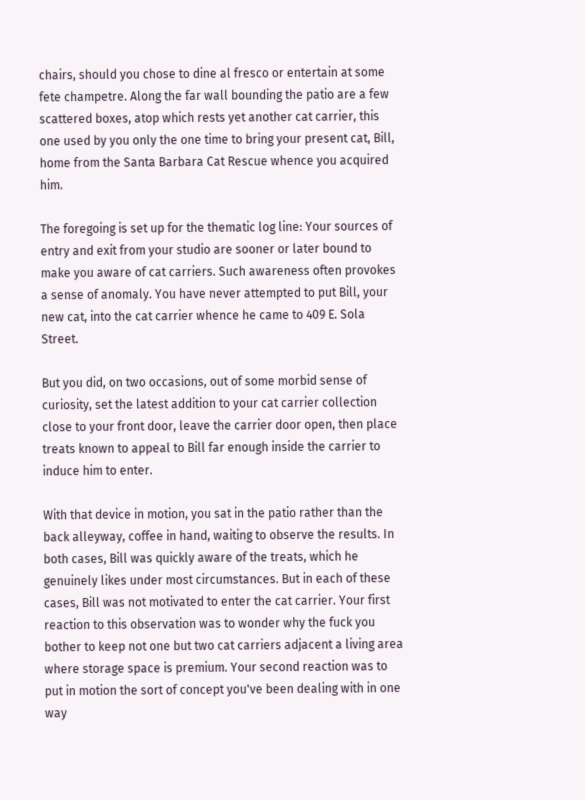chairs, should you chose to dine al fresco or entertain at some fete champetre. Along the far wall bounding the patio are a few scattered boxes, atop which rests yet another cat carrier, this one used by you only the one time to bring your present cat, Bill, home from the Santa Barbara Cat Rescue whence you acquired him.

The foregoing is set up for the thematic log line: Your sources of entry and exit from your studio are sooner or later bound to make you aware of cat carriers. Such awareness often provokes a sense of anomaly. You have never attempted to put Bill, your new cat, into the cat carrier whence he came to 409 E. Sola Street.

But you did, on two occasions, out of some morbid sense of curiosity, set the latest addition to your cat carrier collection close to your front door, leave the carrier door open, then place treats known to appeal to Bill far enough inside the carrier to induce him to enter.

With that device in motion, you sat in the patio rather than the back alleyway, coffee in hand, waiting to observe the results. In both cases, Bill was quickly aware of the treats, which he genuinely likes under most circumstances. But in each of these cases, Bill was not motivated to enter the cat carrier. Your first reaction to this observation was to wonder why the fuck you bother to keep not one but two cat carriers adjacent a living area where storage space is premium. Your second reaction was to put in motion the sort of concept you've been dealing with in one way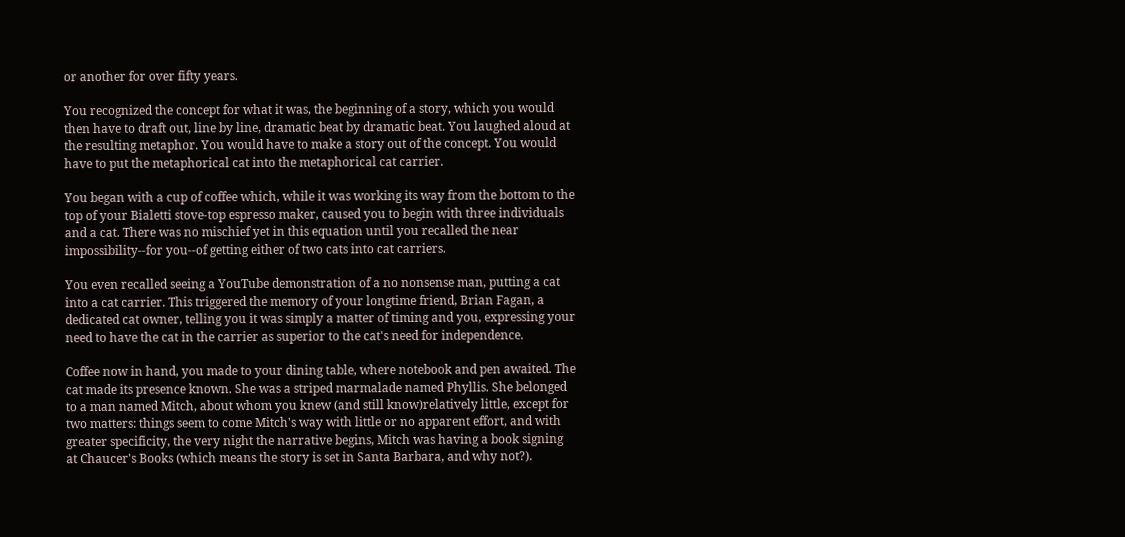or another for over fifty years.

You recognized the concept for what it was, the beginning of a story, which you would then have to draft out, line by line, dramatic beat by dramatic beat. You laughed aloud at the resulting metaphor. You would have to make a story out of the concept. You would have to put the metaphorical cat into the metaphorical cat carrier.

You began with a cup of coffee which, while it was working its way from the bottom to the top of your Bialetti stove-top espresso maker, caused you to begin with three individuals and a cat. There was no mischief yet in this equation until you recalled the near impossibility--for you--of getting either of two cats into cat carriers.

You even recalled seeing a YouTube demonstration of a no nonsense man, putting a cat into a cat carrier. This triggered the memory of your longtime friend, Brian Fagan, a dedicated cat owner, telling you it was simply a matter of timing and you, expressing your need to have the cat in the carrier as superior to the cat's need for independence.

Coffee now in hand, you made to your dining table, where notebook and pen awaited. The cat made its presence known. She was a striped marmalade named Phyllis. She belonged to a man named Mitch, about whom you knew (and still know)relatively little, except for two matters: things seem to come Mitch's way with little or no apparent effort, and with greater specificity, the very night the narrative begins, Mitch was having a book signing at Chaucer's Books (which means the story is set in Santa Barbara, and why not?).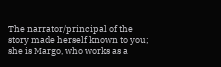The narrator/principal of the story made herself known to you; she is Margo, who works as a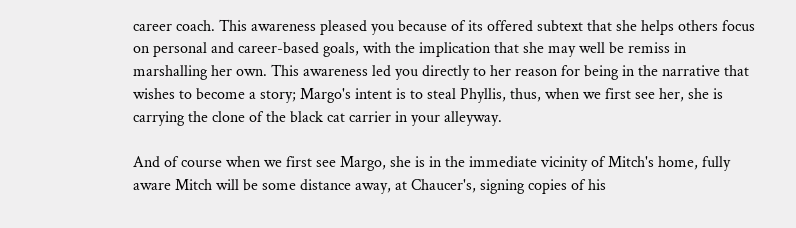career coach. This awareness pleased you because of its offered subtext that she helps others focus on personal and career-based goals, with the implication that she may well be remiss in marshalling her own. This awareness led you directly to her reason for being in the narrative that wishes to become a story; Margo's intent is to steal Phyllis, thus, when we first see her, she is carrying the clone of the black cat carrier in your alleyway.

And of course when we first see Margo, she is in the immediate vicinity of Mitch's home, fully aware Mitch will be some distance away, at Chaucer's, signing copies of his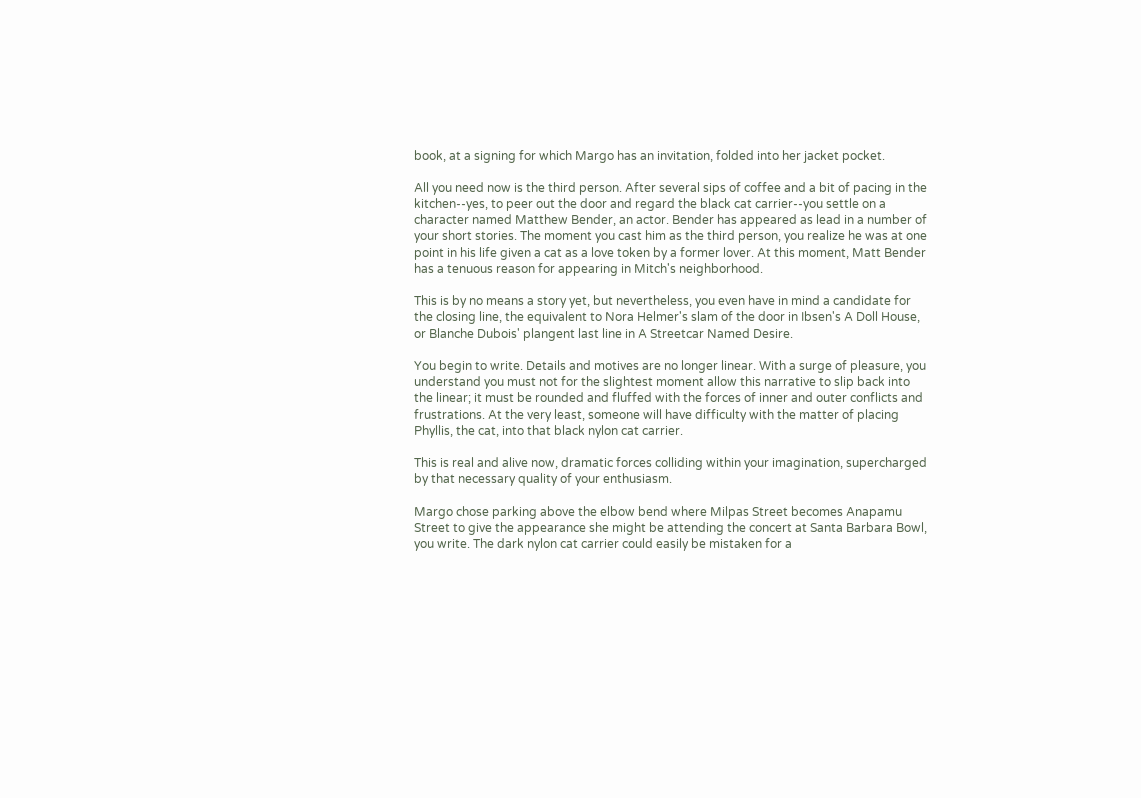book, at a signing for which Margo has an invitation, folded into her jacket pocket.

All you need now is the third person. After several sips of coffee and a bit of pacing in the kitchen--yes, to peer out the door and regard the black cat carrier--you settle on a character named Matthew Bender, an actor. Bender has appeared as lead in a number of your short stories. The moment you cast him as the third person, you realize he was at one point in his life given a cat as a love token by a former lover. At this moment, Matt Bender has a tenuous reason for appearing in Mitch's neighborhood.

This is by no means a story yet, but nevertheless, you even have in mind a candidate for the closing line, the equivalent to Nora Helmer's slam of the door in Ibsen's A Doll House, or Blanche Dubois' plangent last line in A Streetcar Named Desire.

You begin to write. Details and motives are no longer linear. With a surge of pleasure, you understand you must not for the slightest moment allow this narrative to slip back into the linear; it must be rounded and fluffed with the forces of inner and outer conflicts and frustrations. At the very least, someone will have difficulty with the matter of placing Phyllis, the cat, into that black nylon cat carrier.

This is real and alive now, dramatic forces colliding within your imagination, supercharged by that necessary quality of your enthusiasm.

Margo chose parking above the elbow bend where Milpas Street becomes Anapamu Street to give the appearance she might be attending the concert at Santa Barbara Bowl, you write. The dark nylon cat carrier could easily be mistaken for a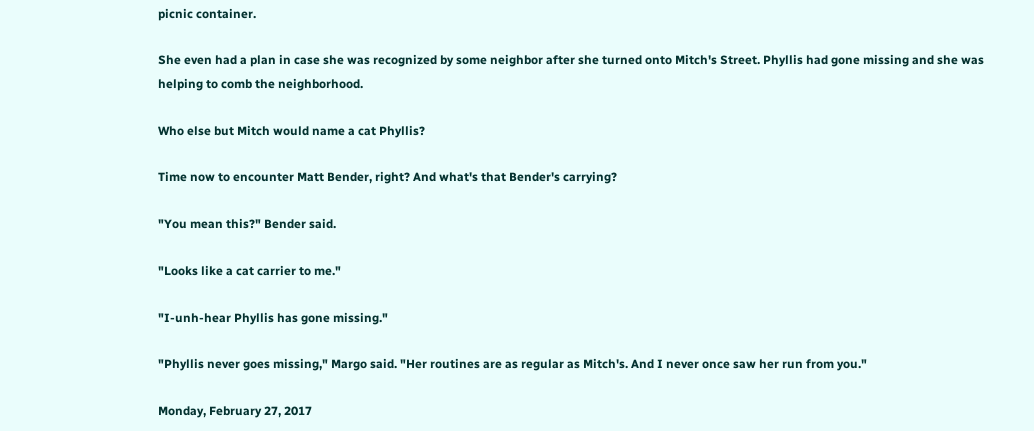picnic container.

She even had a plan in case she was recognized by some neighbor after she turned onto Mitch's Street. Phyllis had gone missing and she was helping to comb the neighborhood.

Who else but Mitch would name a cat Phyllis?

Time now to encounter Matt Bender, right? And what's that Bender's carrying?

"You mean this?" Bender said.

"Looks like a cat carrier to me."

"I-unh-hear Phyllis has gone missing."

"Phyllis never goes missing," Margo said. "Her routines are as regular as Mitch's. And I never once saw her run from you."

Monday, February 27, 2017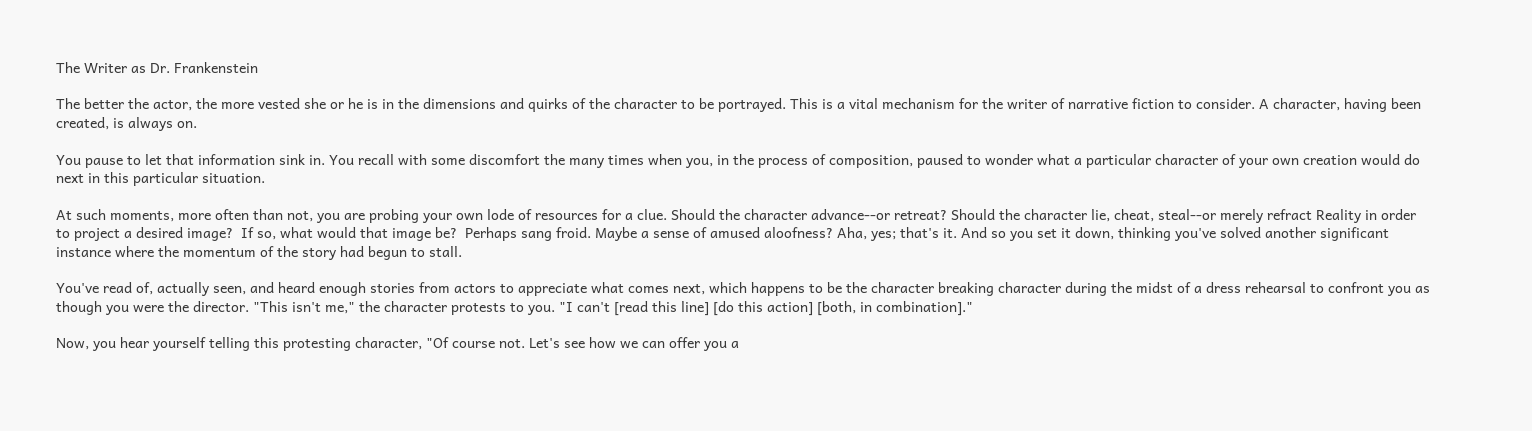The Writer as Dr. Frankenstein

The better the actor, the more vested she or he is in the dimensions and quirks of the character to be portrayed. This is a vital mechanism for the writer of narrative fiction to consider. A character, having been created, is always on.

You pause to let that information sink in. You recall with some discomfort the many times when you, in the process of composition, paused to wonder what a particular character of your own creation would do next in this particular situation.

At such moments, more often than not, you are probing your own lode of resources for a clue. Should the character advance--or retreat? Should the character lie, cheat, steal--or merely refract Reality in order to project a desired image?  If so, what would that image be?  Perhaps sang froid. Maybe a sense of amused aloofness? Aha, yes; that's it. And so you set it down, thinking you've solved another significant instance where the momentum of the story had begun to stall.

You've read of, actually seen, and heard enough stories from actors to appreciate what comes next, which happens to be the character breaking character during the midst of a dress rehearsal to confront you as though you were the director. "This isn't me," the character protests to you. "I can't [read this line] [do this action] [both, in combination]."

Now, you hear yourself telling this protesting character, "Of course not. Let's see how we can offer you a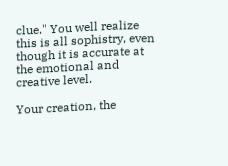clue." You well realize this is all sophistry, even though it is accurate at the emotional and creative level.

Your creation, the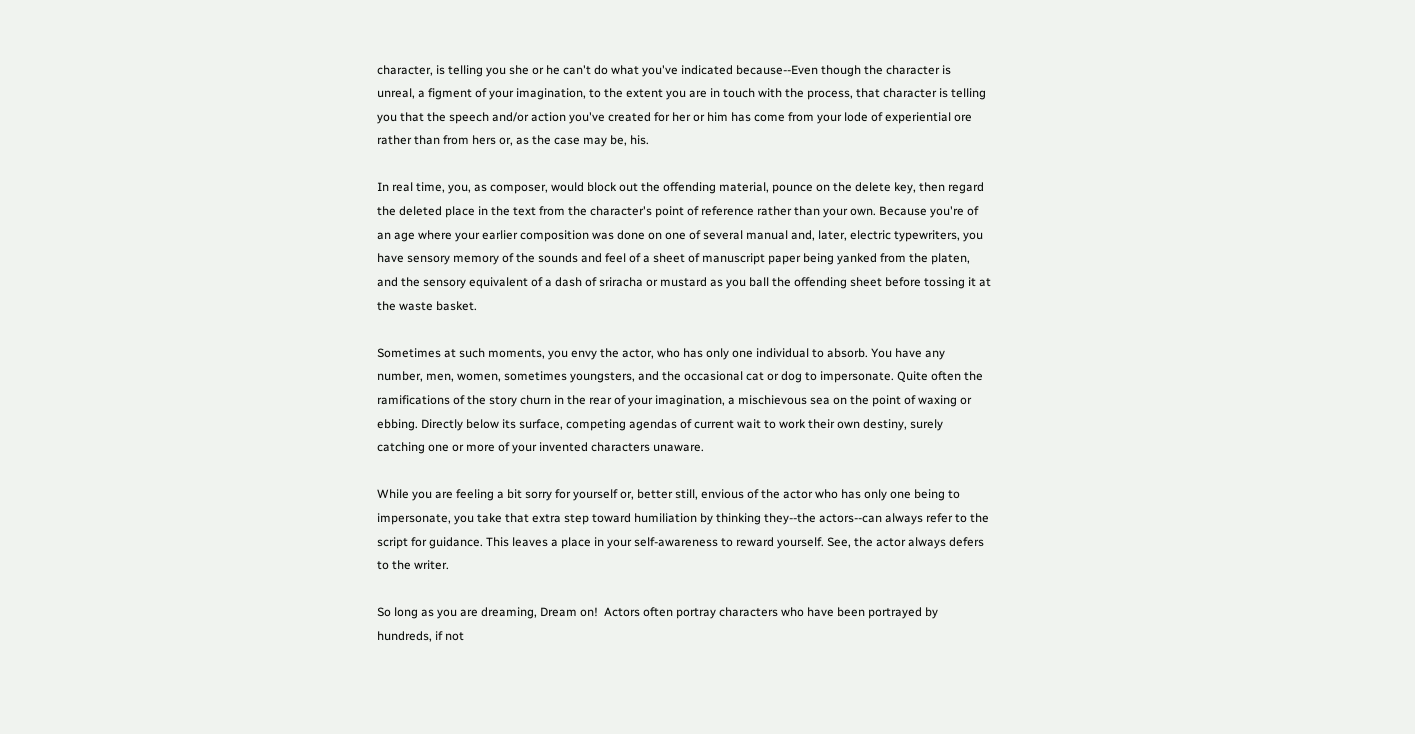character, is telling you she or he can't do what you've indicated because--Even though the character is unreal, a figment of your imagination, to the extent you are in touch with the process, that character is telling you that the speech and/or action you've created for her or him has come from your lode of experiential ore rather than from hers or, as the case may be, his.

In real time, you, as composer, would block out the offending material, pounce on the delete key, then regard the deleted place in the text from the character's point of reference rather than your own. Because you're of an age where your earlier composition was done on one of several manual and, later, electric typewriters, you have sensory memory of the sounds and feel of a sheet of manuscript paper being yanked from the platen, and the sensory equivalent of a dash of sriracha or mustard as you ball the offending sheet before tossing it at the waste basket.

Sometimes at such moments, you envy the actor, who has only one individual to absorb. You have any number, men, women, sometimes youngsters, and the occasional cat or dog to impersonate. Quite often the ramifications of the story churn in the rear of your imagination, a mischievous sea on the point of waxing or ebbing. Directly below its surface, competing agendas of current wait to work their own destiny, surely catching one or more of your invented characters unaware.

While you are feeling a bit sorry for yourself or, better still, envious of the actor who has only one being to impersonate, you take that extra step toward humiliation by thinking they--the actors--can always refer to the script for guidance. This leaves a place in your self-awareness to reward yourself. See, the actor always defers to the writer.

So long as you are dreaming, Dream on!  Actors often portray characters who have been portrayed by hundreds, if not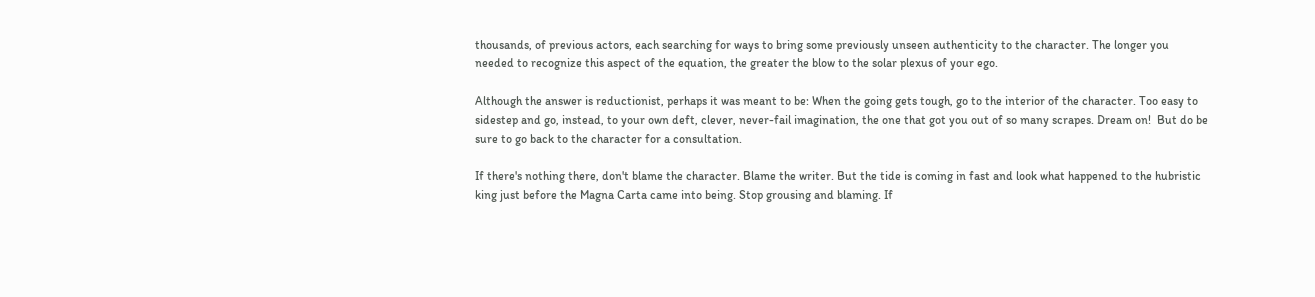thousands, of previous actors, each searching for ways to bring some previously unseen authenticity to the character. The longer you needed to recognize this aspect of the equation, the greater the blow to the solar plexus of your ego.

Although the answer is reductionist, perhaps it was meant to be: When the going gets tough, go to the interior of the character. Too easy to sidestep and go, instead, to your own deft, clever, never-fail imagination, the one that got you out of so many scrapes. Dream on!  But do be sure to go back to the character for a consultation.

If there's nothing there, don't blame the character. Blame the writer. But the tide is coming in fast and look what happened to the hubristic king just before the Magna Carta came into being. Stop grousing and blaming. If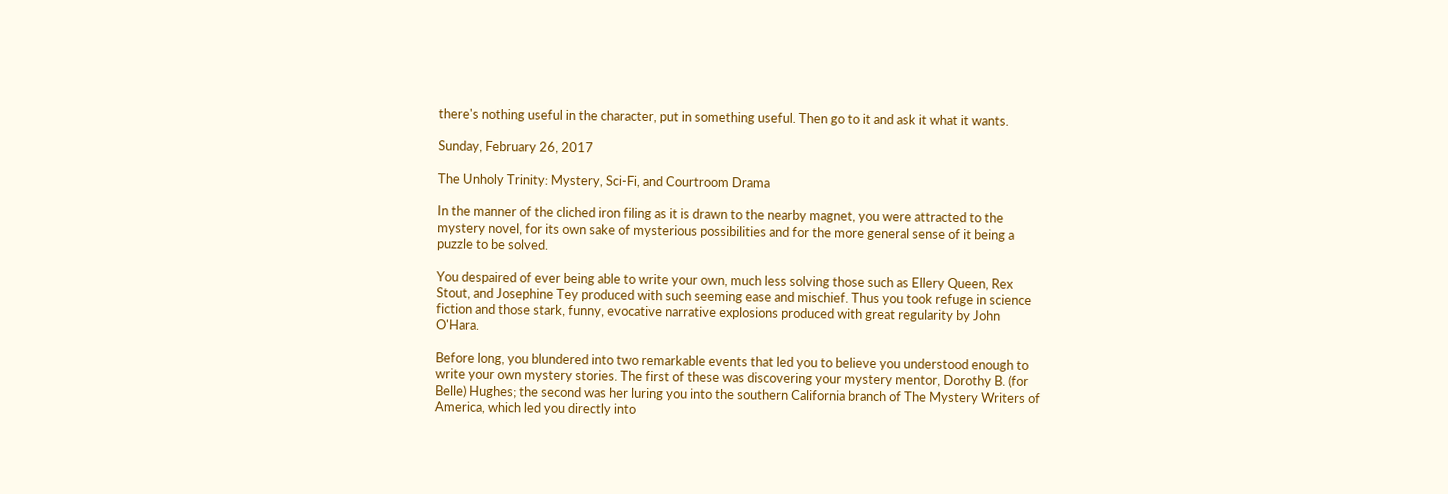there's nothing useful in the character, put in something useful. Then go to it and ask it what it wants.

Sunday, February 26, 2017

The Unholy Trinity: Mystery, Sci-Fi, and Courtroom Drama

In the manner of the cliched iron filing as it is drawn to the nearby magnet, you were attracted to the mystery novel, for its own sake of mysterious possibilities and for the more general sense of it being a puzzle to be solved.

You despaired of ever being able to write your own, much less solving those such as Ellery Queen, Rex Stout, and Josephine Tey produced with such seeming ease and mischief. Thus you took refuge in science fiction and those stark, funny, evocative narrative explosions produced with great regularity by John O'Hara.

Before long, you blundered into two remarkable events that led you to believe you understood enough to write your own mystery stories. The first of these was discovering your mystery mentor, Dorothy B. (for Belle) Hughes; the second was her luring you into the southern California branch of The Mystery Writers of America, which led you directly into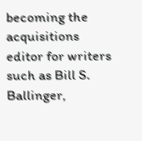becoming the acquisitions editor for writers such as Bill S. Ballinger,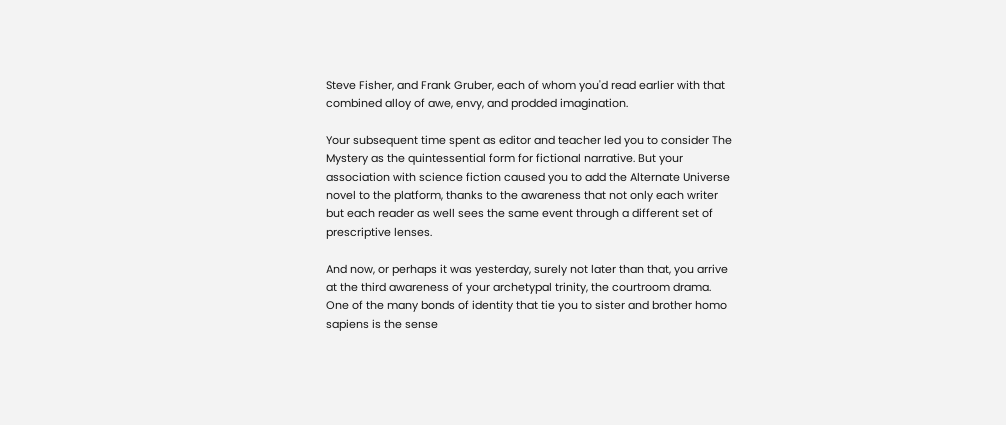Steve Fisher, and Frank Gruber, each of whom you'd read earlier with that combined alloy of awe, envy, and prodded imagination.

Your subsequent time spent as editor and teacher led you to consider The Mystery as the quintessential form for fictional narrative. But your association with science fiction caused you to add the Alternate Universe novel to the platform, thanks to the awareness that not only each writer but each reader as well sees the same event through a different set of prescriptive lenses.

And now, or perhaps it was yesterday, surely not later than that, you arrive at the third awareness of your archetypal trinity, the courtroom drama. One of the many bonds of identity that tie you to sister and brother homo sapiens is the sense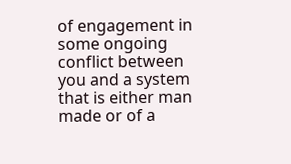of engagement in some ongoing conflict between you and a system that is either man made or of a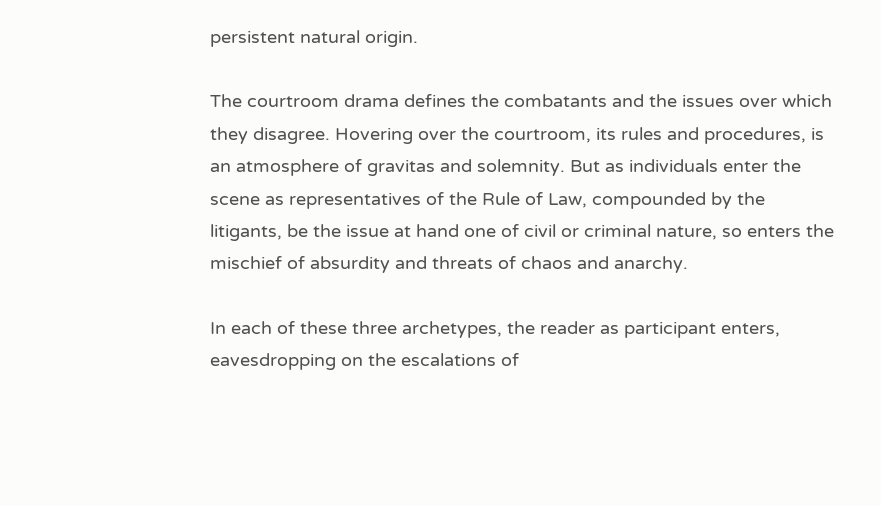persistent natural origin.

The courtroom drama defines the combatants and the issues over which they disagree. Hovering over the courtroom, its rules and procedures, is an atmosphere of gravitas and solemnity. But as individuals enter the scene as representatives of the Rule of Law, compounded by the litigants, be the issue at hand one of civil or criminal nature, so enters the mischief of absurdity and threats of chaos and anarchy.

In each of these three archetypes, the reader as participant enters, eavesdropping on the escalations of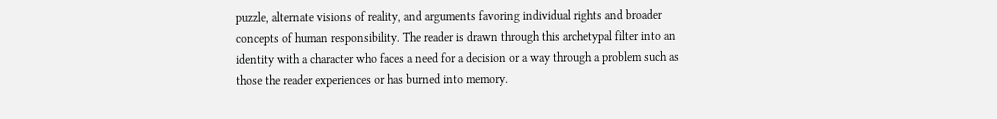puzzle, alternate visions of reality, and arguments favoring individual rights and broader concepts of human responsibility. The reader is drawn through this archetypal filter into an identity with a character who faces a need for a decision or a way through a problem such as those the reader experiences or has burned into memory.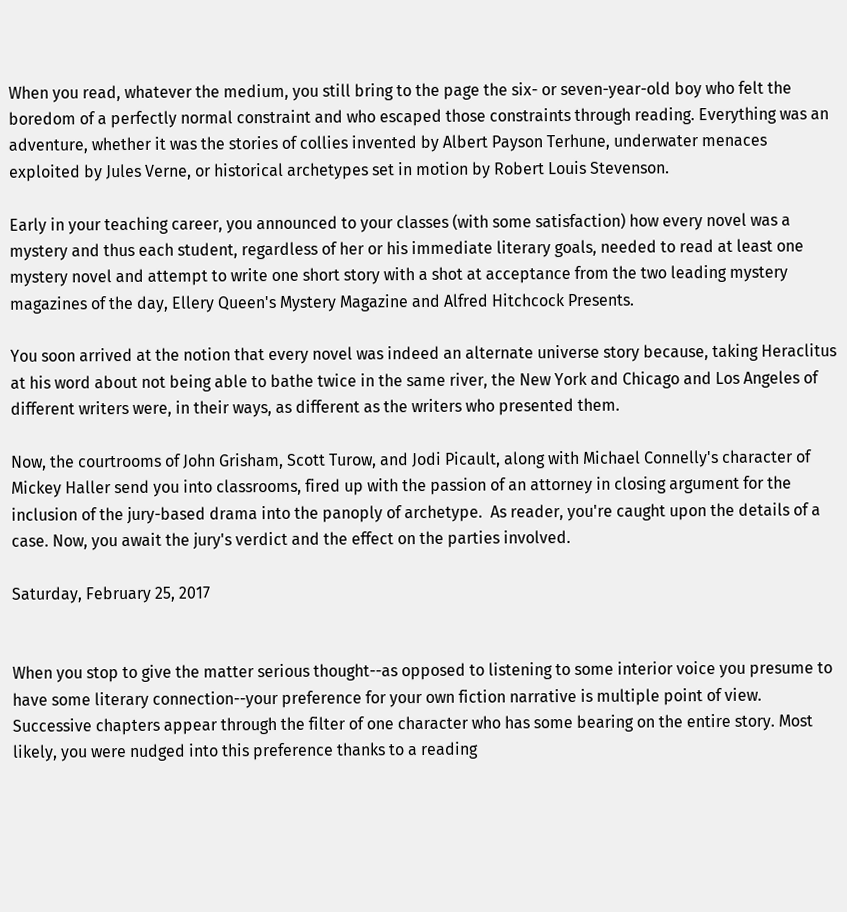When you read, whatever the medium, you still bring to the page the six- or seven-year-old boy who felt the boredom of a perfectly normal constraint and who escaped those constraints through reading. Everything was an adventure, whether it was the stories of collies invented by Albert Payson Terhune, underwater menaces exploited by Jules Verne, or historical archetypes set in motion by Robert Louis Stevenson.

Early in your teaching career, you announced to your classes (with some satisfaction) how every novel was a mystery and thus each student, regardless of her or his immediate literary goals, needed to read at least one mystery novel and attempt to write one short story with a shot at acceptance from the two leading mystery magazines of the day, Ellery Queen's Mystery Magazine and Alfred Hitchcock Presents.

You soon arrived at the notion that every novel was indeed an alternate universe story because, taking Heraclitus at his word about not being able to bathe twice in the same river, the New York and Chicago and Los Angeles of different writers were, in their ways, as different as the writers who presented them.

Now, the courtrooms of John Grisham, Scott Turow, and Jodi Picault, along with Michael Connelly's character of Mickey Haller send you into classrooms, fired up with the passion of an attorney in closing argument for the inclusion of the jury-based drama into the panoply of archetype.  As reader, you're caught upon the details of a case. Now, you await the jury's verdict and the effect on the parties involved.

Saturday, February 25, 2017


When you stop to give the matter serious thought--as opposed to listening to some interior voice you presume to have some literary connection--your preference for your own fiction narrative is multiple point of view. Successive chapters appear through the filter of one character who has some bearing on the entire story. Most likely, you were nudged into this preference thanks to a reading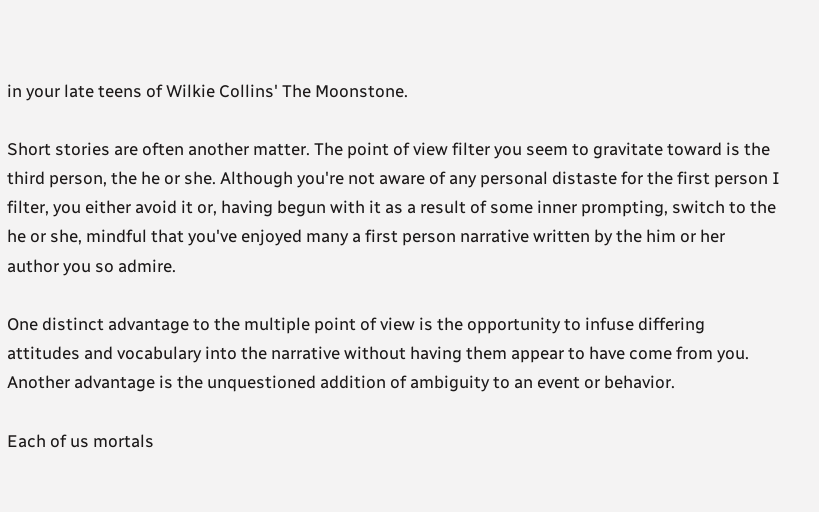in your late teens of Wilkie Collins' The Moonstone.

Short stories are often another matter. The point of view filter you seem to gravitate toward is the third person, the he or she. Although you're not aware of any personal distaste for the first person I filter, you either avoid it or, having begun with it as a result of some inner prompting, switch to the he or she, mindful that you've enjoyed many a first person narrative written by the him or her author you so admire.

One distinct advantage to the multiple point of view is the opportunity to infuse differing attitudes and vocabulary into the narrative without having them appear to have come from you. Another advantage is the unquestioned addition of ambiguity to an event or behavior.

Each of us mortals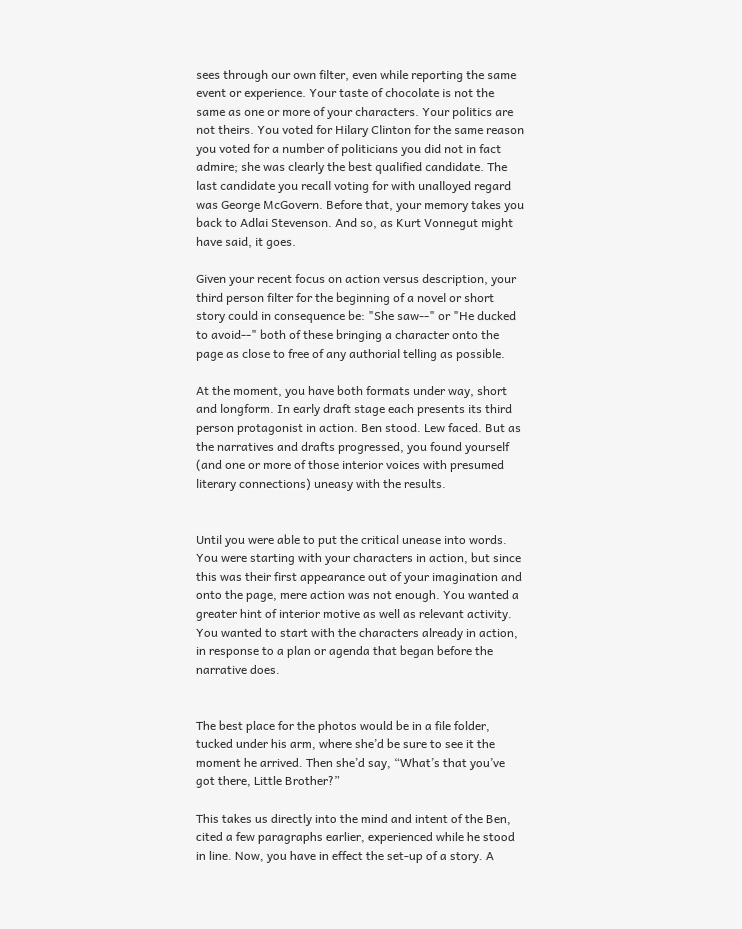sees through our own filter, even while reporting the same event or experience. Your taste of chocolate is not the same as one or more of your characters. Your politics are not theirs. You voted for Hilary Clinton for the same reason you voted for a number of politicians you did not in fact admire; she was clearly the best qualified candidate. The last candidate you recall voting for with unalloyed regard was George McGovern. Before that, your memory takes you back to Adlai Stevenson. And so, as Kurt Vonnegut might have said, it goes.

Given your recent focus on action versus description, your third person filter for the beginning of a novel or short story could in consequence be: "She saw--" or "He ducked to avoid--" both of these bringing a character onto the page as close to free of any authorial telling as possible.

At the moment, you have both formats under way, short and longform. In early draft stage each presents its third person protagonist in action. Ben stood. Lew faced. But as the narratives and drafts progressed, you found yourself (and one or more of those interior voices with presumed literary connections) uneasy with the results.


Until you were able to put the critical unease into words. You were starting with your characters in action, but since this was their first appearance out of your imagination and onto the page, mere action was not enough. You wanted a greater hint of interior motive as well as relevant activity. You wanted to start with the characters already in action, in response to a plan or agenda that began before the narrative does.


The best place for the photos would be in a file folder, tucked under his arm, where she’d be sure to see it the moment he arrived. Then she’d say, “What’s that you’ve got there, Little Brother?”

This takes us directly into the mind and intent of the Ben, cited a few paragraphs earlier, experienced while he stood in line. Now, you have in effect the set-up of a story. A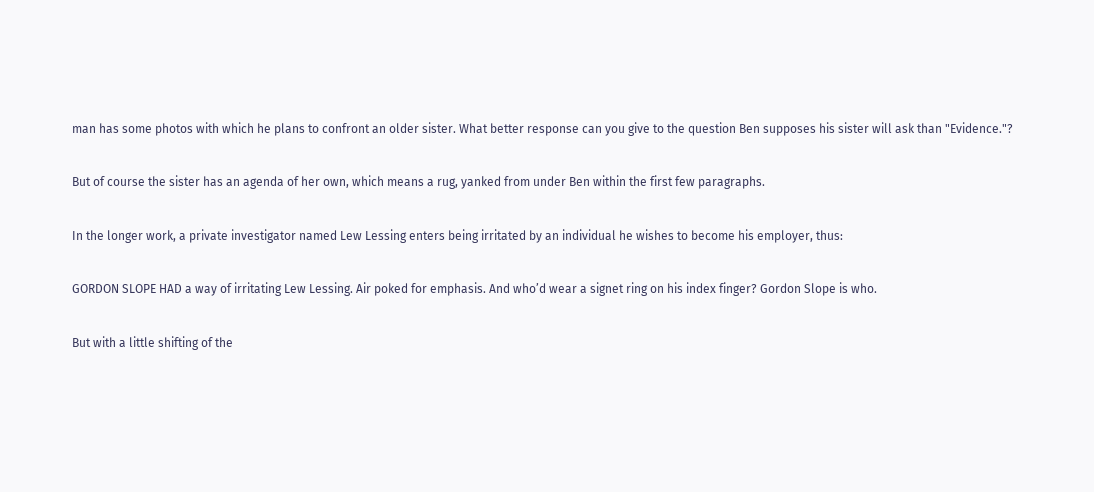man has some photos with which he plans to confront an older sister. What better response can you give to the question Ben supposes his sister will ask than "Evidence."?

But of course the sister has an agenda of her own, which means a rug, yanked from under Ben within the first few paragraphs.

In the longer work, a private investigator named Lew Lessing enters being irritated by an individual he wishes to become his employer, thus:

GORDON SLOPE HAD a way of irritating Lew Lessing. Air poked for emphasis. And who’d wear a signet ring on his index finger? Gordon Slope is who.

But with a little shifting of the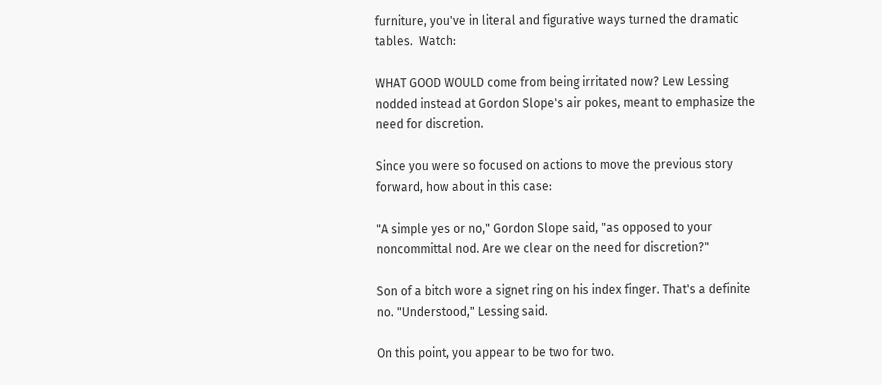furniture, you've in literal and figurative ways turned the dramatic tables.  Watch:

WHAT GOOD WOULD come from being irritated now? Lew Lessing nodded instead at Gordon Slope's air pokes, meant to emphasize the need for discretion.

Since you were so focused on actions to move the previous story forward, how about in this case:

"A simple yes or no," Gordon Slope said, "as opposed to your noncommittal nod. Are we clear on the need for discretion?"

Son of a bitch wore a signet ring on his index finger. That's a definite no. "Understood," Lessing said.

On this point, you appear to be two for two.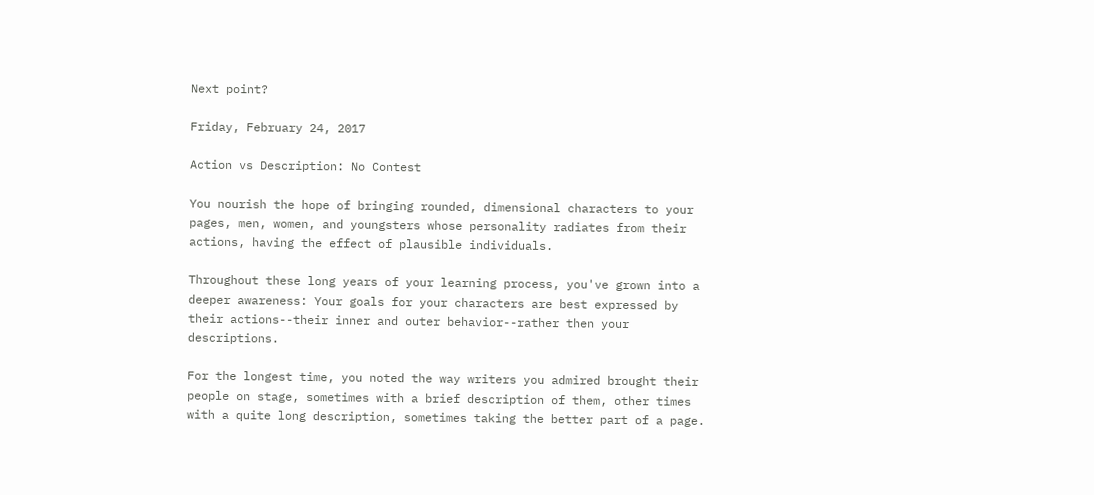Next point?

Friday, February 24, 2017

Action vs Description: No Contest

You nourish the hope of bringing rounded, dimensional characters to your pages, men, women, and youngsters whose personality radiates from their actions, having the effect of plausible individuals.

Throughout these long years of your learning process, you've grown into a deeper awareness: Your goals for your characters are best expressed by their actions--their inner and outer behavior--rather then your descriptions.

For the longest time, you noted the way writers you admired brought their people on stage, sometimes with a brief description of them, other times with a quite long description, sometimes taking the better part of a page.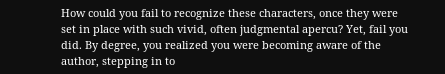How could you fail to recognize these characters, once they were set in place with such vivid, often judgmental apercu? Yet, fail you did. By degree, you realized you were becoming aware of the author, stepping in to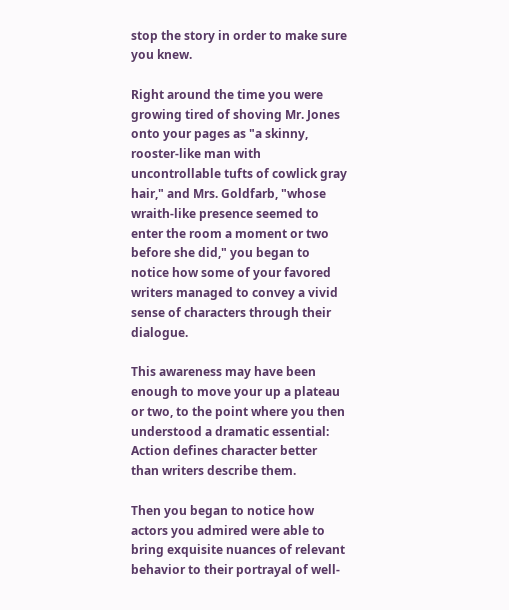stop the story in order to make sure you knew.

Right around the time you were growing tired of shoving Mr. Jones onto your pages as "a skinny, rooster-like man with uncontrollable tufts of cowlick gray hair," and Mrs. Goldfarb, "whose wraith-like presence seemed to enter the room a moment or two before she did," you began to notice how some of your favored writers managed to convey a vivid sense of characters through their dialogue.

This awareness may have been enough to move your up a plateau or two, to the point where you then understood a dramatic essential: Action defines character better than writers describe them.

Then you began to notice how actors you admired were able to bring exquisite nuances of relevant behavior to their portrayal of well-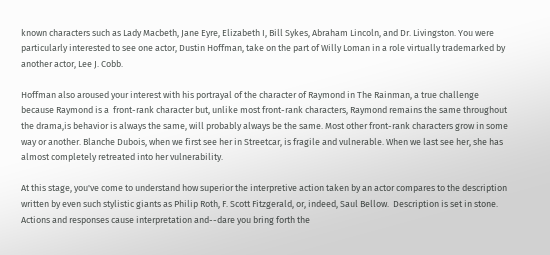known characters such as Lady Macbeth, Jane Eyre, Elizabeth I, Bill Sykes, Abraham Lincoln, and Dr. Livingston. You were particularly interested to see one actor, Dustin Hoffman, take on the part of Willy Loman in a role virtually trademarked by another actor, Lee J. Cobb.

Hoffman also aroused your interest with his portrayal of the character of Raymond in The Rainman, a true challenge because Raymond is a  front-rank character but, unlike most front-rank characters, Raymond remains the same throughout the drama,is behavior is always the same, will probably always be the same. Most other front-rank characters grow in some way or another. Blanche Dubois, when we first see her in Streetcar, is fragile and vulnerable. When we last see her, she has almost completely retreated into her vulnerability.

At this stage, you've come to understand how superior the interpretive action taken by an actor compares to the description written by even such stylistic giants as Philip Roth, F. Scott Fitzgerald, or, indeed, Saul Bellow.  Description is set in stone. Actions and responses cause interpretation and--dare you bring forth the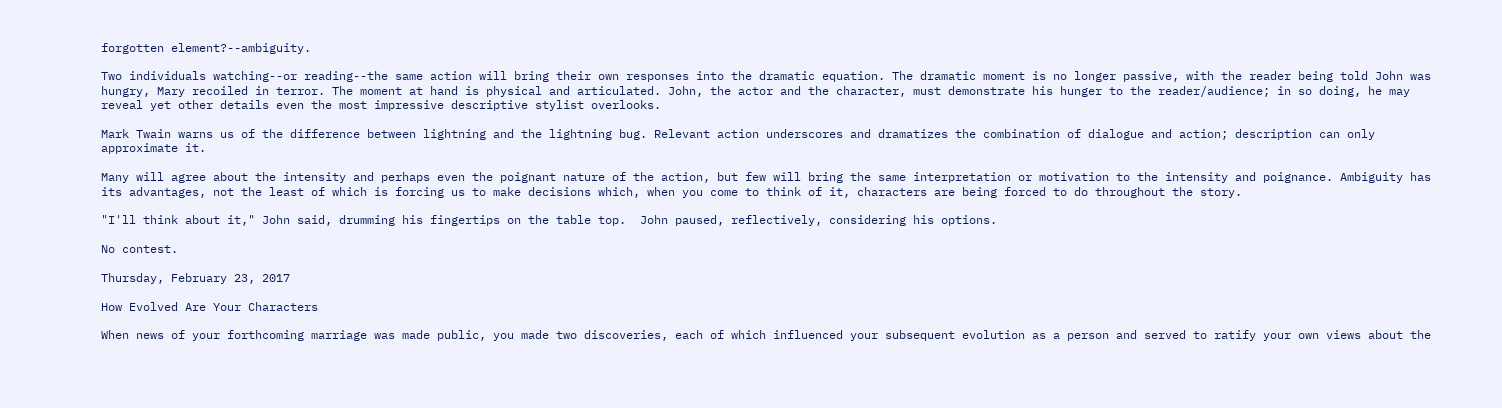forgotten element?--ambiguity.

Two individuals watching--or reading--the same action will bring their own responses into the dramatic equation. The dramatic moment is no longer passive, with the reader being told John was hungry, Mary recoiled in terror. The moment at hand is physical and articulated. John, the actor and the character, must demonstrate his hunger to the reader/audience; in so doing, he may reveal yet other details even the most impressive descriptive stylist overlooks.

Mark Twain warns us of the difference between lightning and the lightning bug. Relevant action underscores and dramatizes the combination of dialogue and action; description can only approximate it.

Many will agree about the intensity and perhaps even the poignant nature of the action, but few will bring the same interpretation or motivation to the intensity and poignance. Ambiguity has its advantages, not the least of which is forcing us to make decisions which, when you come to think of it, characters are being forced to do throughout the story.

"I'll think about it," John said, drumming his fingertips on the table top.  John paused, reflectively, considering his options.

No contest.

Thursday, February 23, 2017

How Evolved Are Your Characters

When news of your forthcoming marriage was made public, you made two discoveries, each of which influenced your subsequent evolution as a person and served to ratify your own views about the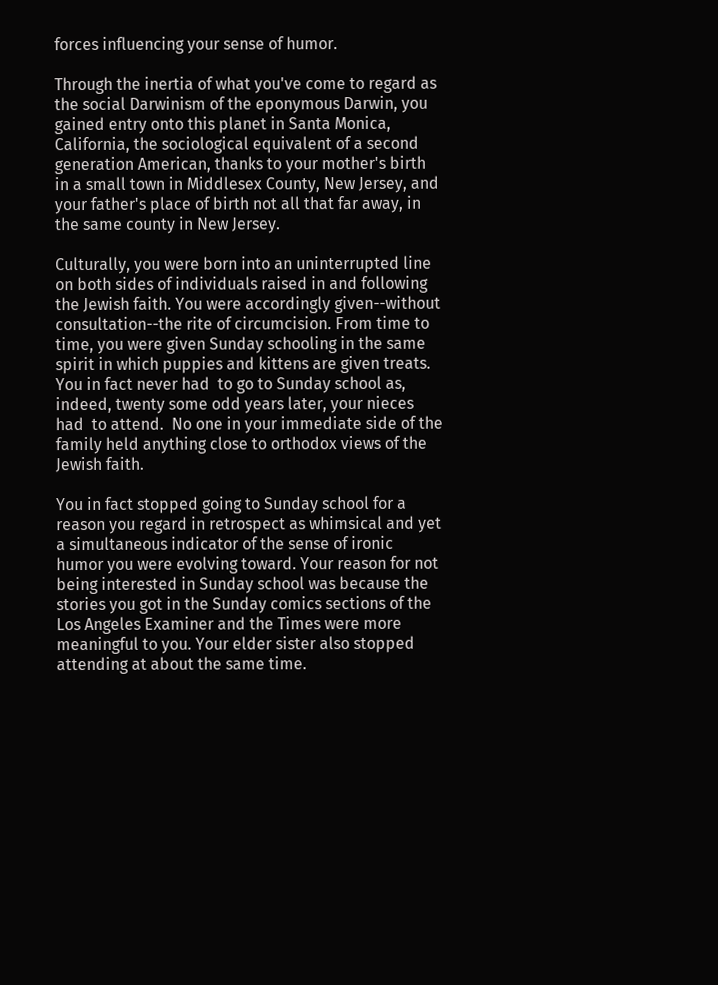forces influencing your sense of humor.

Through the inertia of what you've come to regard as the social Darwinism of the eponymous Darwin, you gained entry onto this planet in Santa Monica, California, the sociological equivalent of a second generation American, thanks to your mother's birth in a small town in Middlesex County, New Jersey, and your father's place of birth not all that far away, in the same county in New Jersey.

Culturally, you were born into an uninterrupted line on both sides of individuals raised in and following the Jewish faith. You were accordingly given--without consultation--the rite of circumcision. From time to time, you were given Sunday schooling in the same spirit in which puppies and kittens are given treats. You in fact never had  to go to Sunday school as, indeed, twenty some odd years later, your nieces had  to attend.  No one in your immediate side of the family held anything close to orthodox views of the Jewish faith.

You in fact stopped going to Sunday school for a reason you regard in retrospect as whimsical and yet a simultaneous indicator of the sense of ironic humor you were evolving toward. Your reason for not being interested in Sunday school was because the stories you got in the Sunday comics sections of the Los Angeles Examiner and the Times were more meaningful to you. Your elder sister also stopped attending at about the same time.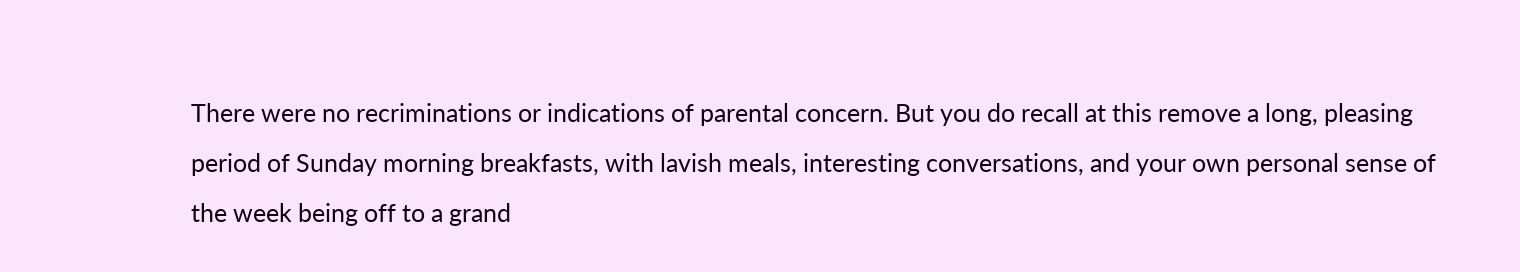There were no recriminations or indications of parental concern. But you do recall at this remove a long, pleasing period of Sunday morning breakfasts, with lavish meals, interesting conversations, and your own personal sense of the week being off to a grand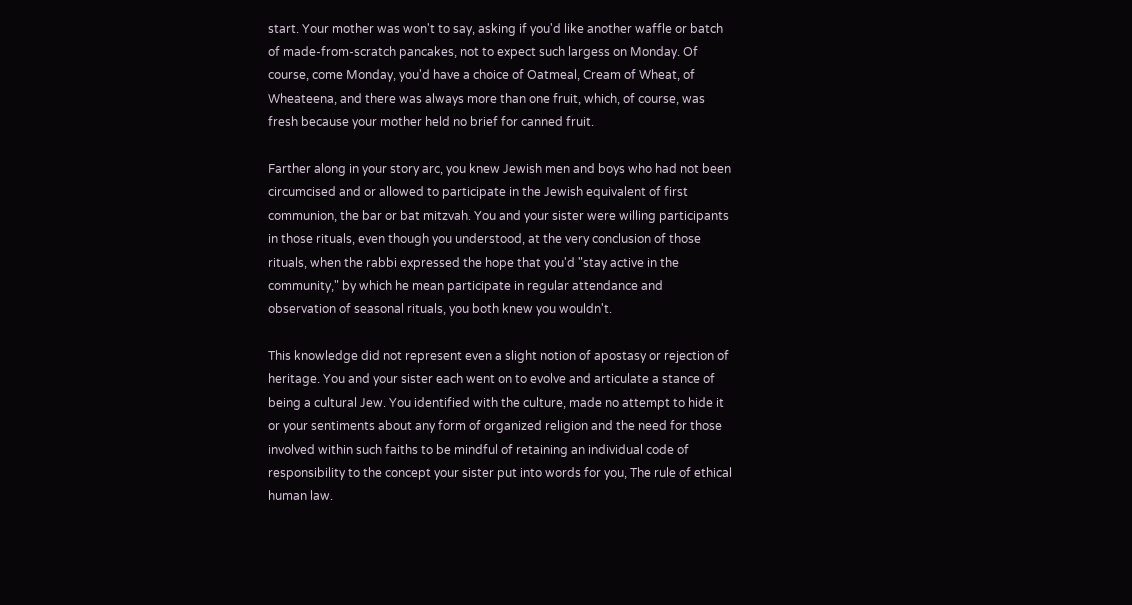start. Your mother was won't to say, asking if you'd like another waffle or batch of made-from-scratch pancakes, not to expect such largess on Monday. Of course, come Monday, you'd have a choice of Oatmeal, Cream of Wheat, of Wheateena, and there was always more than one fruit, which, of course, was fresh because your mother held no brief for canned fruit.

Farther along in your story arc, you knew Jewish men and boys who had not been circumcised and or allowed to participate in the Jewish equivalent of first communion, the bar or bat mitzvah. You and your sister were willing participants in those rituals, even though you understood, at the very conclusion of those rituals, when the rabbi expressed the hope that you'd "stay active in the community," by which he mean participate in regular attendance and observation of seasonal rituals, you both knew you wouldn't.

This knowledge did not represent even a slight notion of apostasy or rejection of heritage. You and your sister each went on to evolve and articulate a stance of being a cultural Jew. You identified with the culture, made no attempt to hide it or your sentiments about any form of organized religion and the need for those involved within such faiths to be mindful of retaining an individual code of responsibility to the concept your sister put into words for you, The rule of ethical human law.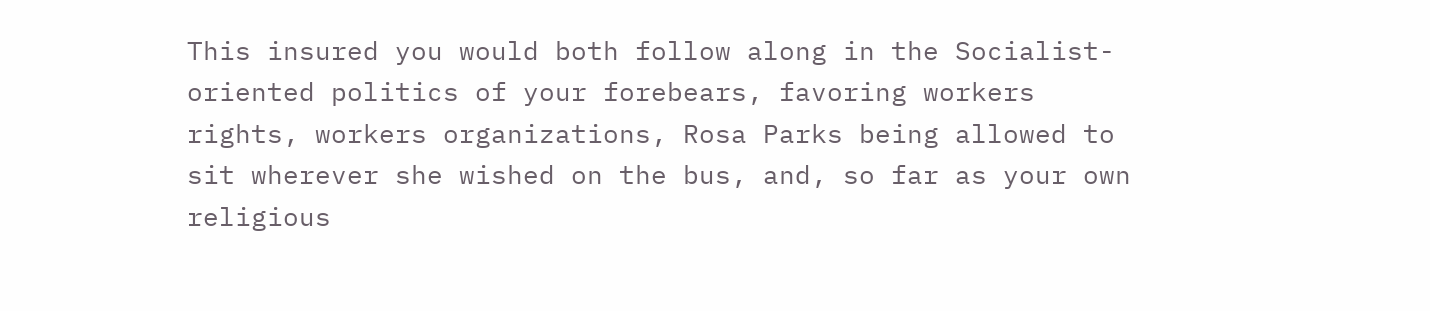This insured you would both follow along in the Socialist-oriented politics of your forebears, favoring workers rights, workers organizations, Rosa Parks being allowed to sit wherever she wished on the bus, and, so far as your own religious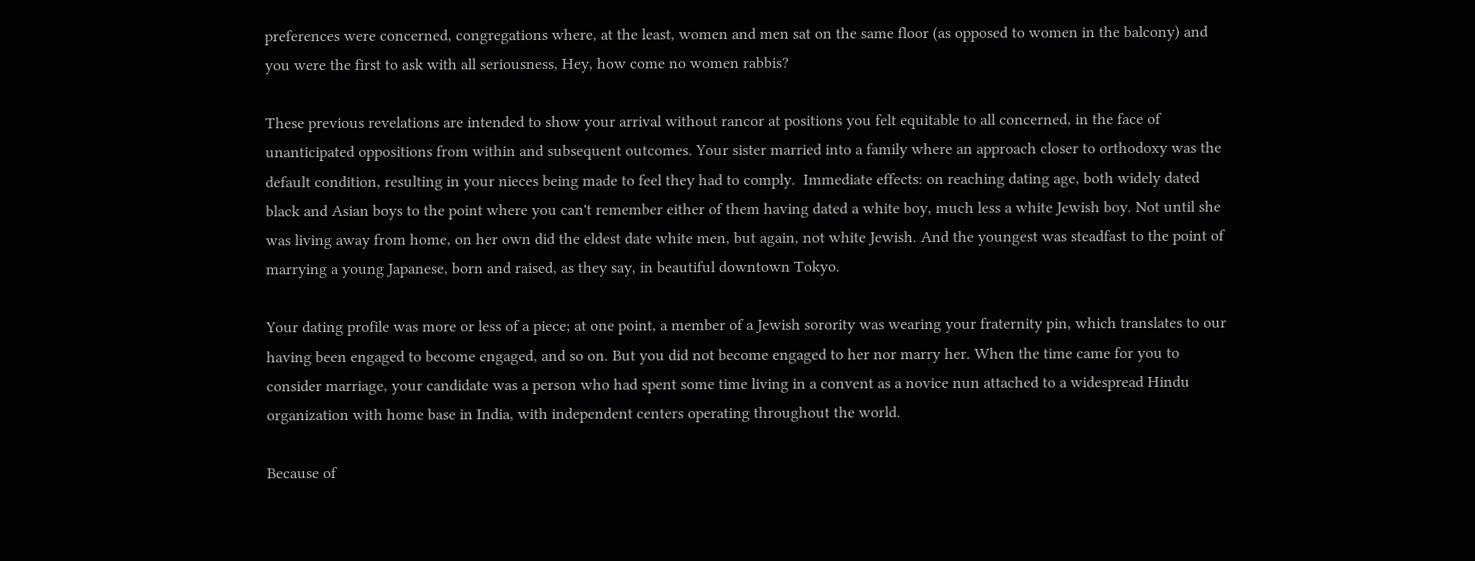preferences were concerned, congregations where, at the least, women and men sat on the same floor (as opposed to women in the balcony) and you were the first to ask with all seriousness, Hey, how come no women rabbis?

These previous revelations are intended to show your arrival without rancor at positions you felt equitable to all concerned, in the face of unanticipated oppositions from within and subsequent outcomes. Your sister married into a family where an approach closer to orthodoxy was the default condition, resulting in your nieces being made to feel they had to comply.  Immediate effects: on reaching dating age, both widely dated black and Asian boys to the point where you can't remember either of them having dated a white boy, much less a white Jewish boy. Not until she was living away from home, on her own did the eldest date white men, but again, not white Jewish. And the youngest was steadfast to the point of marrying a young Japanese, born and raised, as they say, in beautiful downtown Tokyo.

Your dating profile was more or less of a piece; at one point, a member of a Jewish sorority was wearing your fraternity pin, which translates to our having been engaged to become engaged, and so on. But you did not become engaged to her nor marry her. When the time came for you to consider marriage, your candidate was a person who had spent some time living in a convent as a novice nun attached to a widespread Hindu organization with home base in India, with independent centers operating throughout the world.

Because of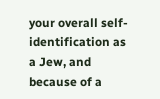your overall self-identification as a Jew, and because of a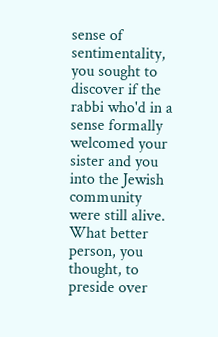sense of sentimentality, you sought to discover if the rabbi who'd in a sense formally welcomed your sister and you into the Jewish community were still alive.  What better person, you thought, to preside over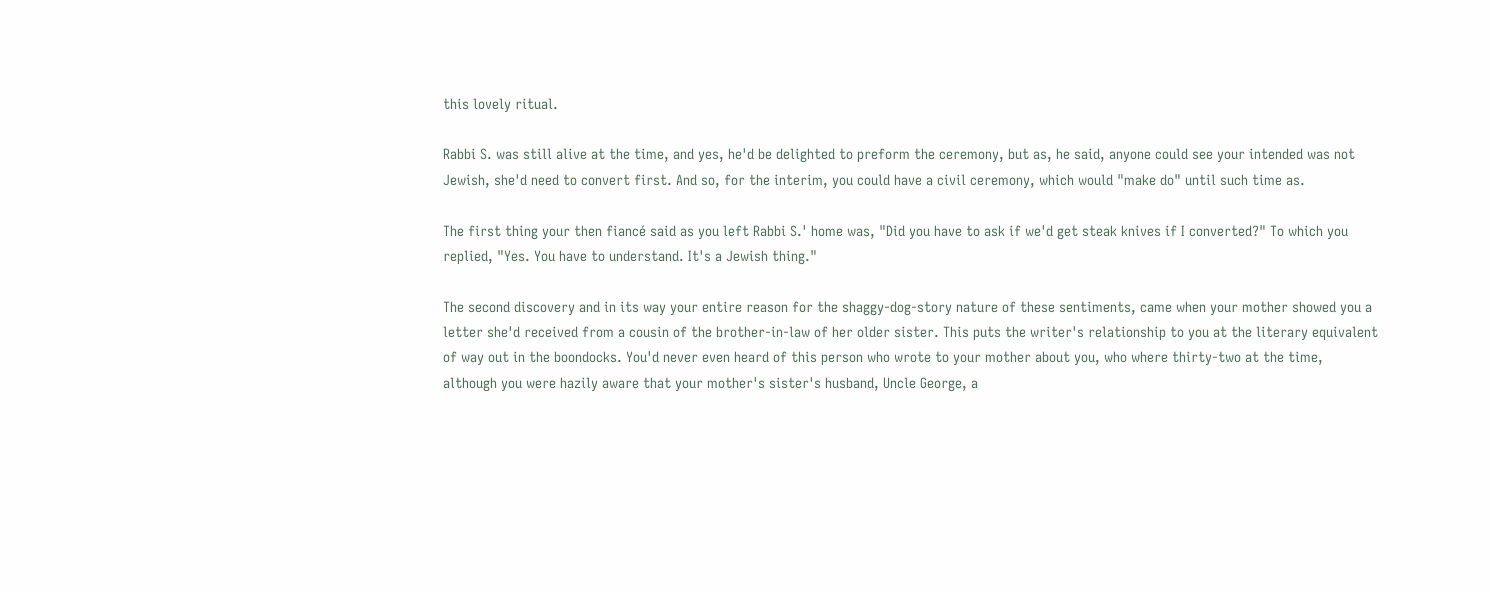this lovely ritual.

Rabbi S. was still alive at the time, and yes, he'd be delighted to preform the ceremony, but as, he said, anyone could see your intended was not Jewish, she'd need to convert first. And so, for the interim, you could have a civil ceremony, which would "make do" until such time as.

The first thing your then fiancé said as you left Rabbi S.' home was, "Did you have to ask if we'd get steak knives if I converted?" To which you replied, "Yes. You have to understand. It's a Jewish thing."

The second discovery and in its way your entire reason for the shaggy-dog-story nature of these sentiments, came when your mother showed you a letter she'd received from a cousin of the brother-in-law of her older sister. This puts the writer's relationship to you at the literary equivalent of way out in the boondocks. You'd never even heard of this person who wrote to your mother about you, who where thirty-two at the time, although you were hazily aware that your mother's sister's husband, Uncle George, a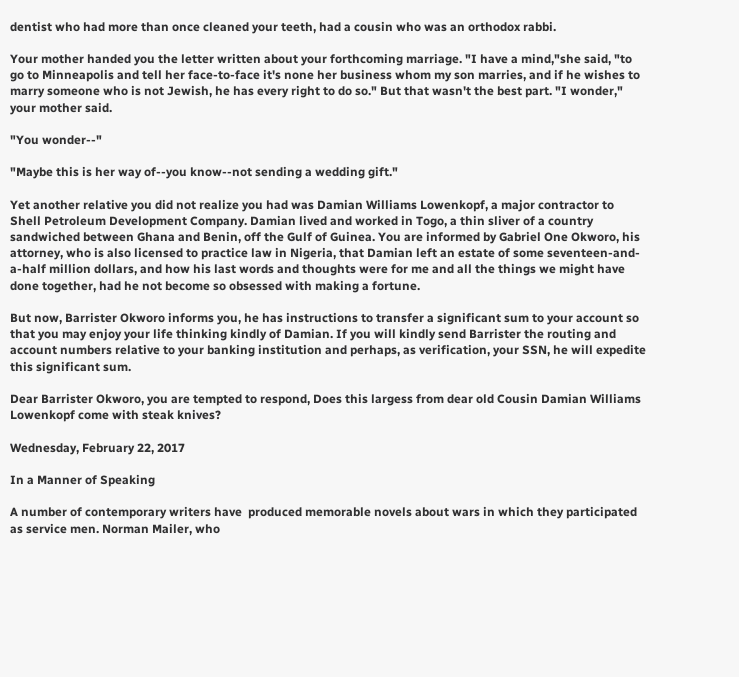dentist who had more than once cleaned your teeth, had a cousin who was an orthodox rabbi.

Your mother handed you the letter written about your forthcoming marriage. "I have a mind,"she said, "to go to Minneapolis and tell her face-to-face it's none her business whom my son marries, and if he wishes to marry someone who is not Jewish, he has every right to do so." But that wasn't the best part. "I wonder," your mother said.

"You wonder--"

"Maybe this is her way of--you know--not sending a wedding gift."

Yet another relative you did not realize you had was Damian Williams Lowenkopf, a major contractor to Shell Petroleum Development Company. Damian lived and worked in Togo, a thin sliver of a country sandwiched between Ghana and Benin, off the Gulf of Guinea. You are informed by Gabriel One Okworo, his attorney, who is also licensed to practice law in Nigeria, that Damian left an estate of some seventeen-and-a-half million dollars, and how his last words and thoughts were for me and all the things we might have done together, had he not become so obsessed with making a fortune.

But now, Barrister Okworo informs you, he has instructions to transfer a significant sum to your account so that you may enjoy your life thinking kindly of Damian. If you will kindly send Barrister the routing and account numbers relative to your banking institution and perhaps, as verification, your SSN, he will expedite this significant sum.

Dear Barrister Okworo, you are tempted to respond, Does this largess from dear old Cousin Damian Williams Lowenkopf come with steak knives?

Wednesday, February 22, 2017

In a Manner of Speaking

A number of contemporary writers have  produced memorable novels about wars in which they participated as service men. Norman Mailer, who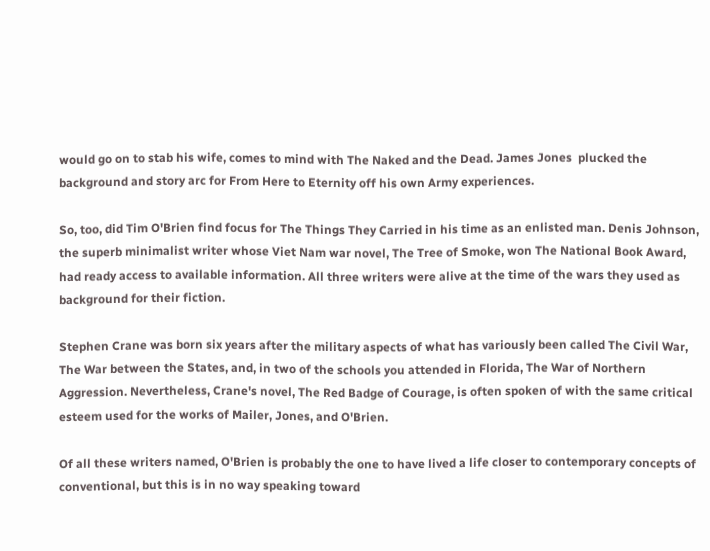would go on to stab his wife, comes to mind with The Naked and the Dead. James Jones  plucked the background and story arc for From Here to Eternity off his own Army experiences.

So, too, did Tim O'Brien find focus for The Things They Carried in his time as an enlisted man. Denis Johnson, the superb minimalist writer whose Viet Nam war novel, The Tree of Smoke, won The National Book Award, had ready access to available information. All three writers were alive at the time of the wars they used as background for their fiction.

Stephen Crane was born six years after the military aspects of what has variously been called The Civil War, The War between the States, and, in two of the schools you attended in Florida, The War of Northern Aggression. Nevertheless, Crane's novel, The Red Badge of Courage, is often spoken of with the same critical esteem used for the works of Mailer, Jones, and O'Brien.

Of all these writers named, O'Brien is probably the one to have lived a life closer to contemporary concepts of conventional, but this is in no way speaking toward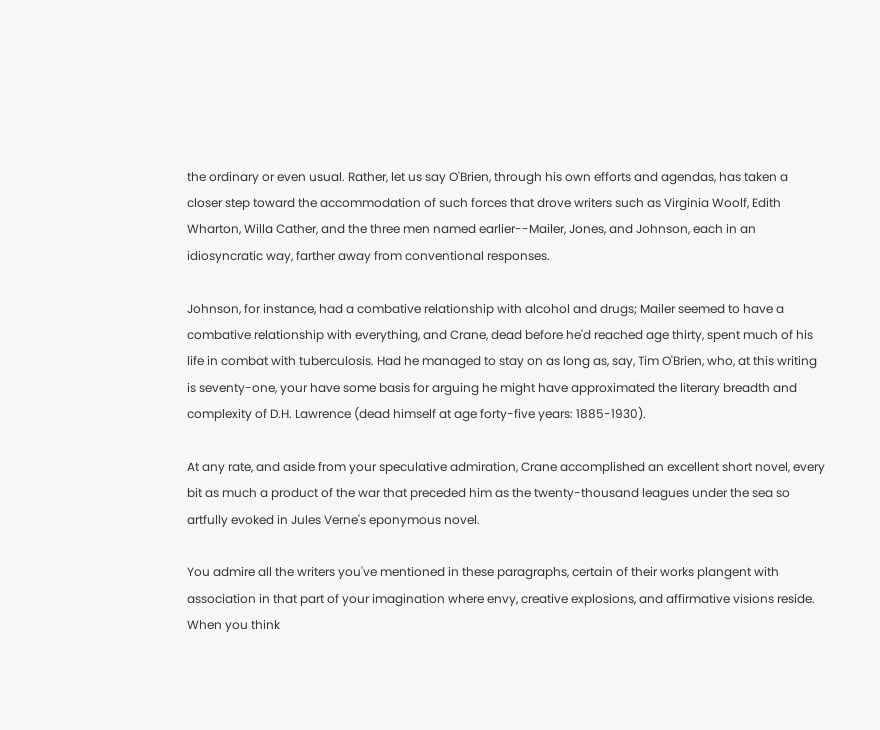the ordinary or even usual. Rather, let us say O'Brien, through his own efforts and agendas, has taken a closer step toward the accommodation of such forces that drove writers such as Virginia Woolf, Edith Wharton, Willa Cather, and the three men named earlier--Mailer, Jones, and Johnson, each in an idiosyncratic way, farther away from conventional responses.

Johnson, for instance, had a combative relationship with alcohol and drugs; Mailer seemed to have a combative relationship with everything, and Crane, dead before he'd reached age thirty, spent much of his life in combat with tuberculosis. Had he managed to stay on as long as, say, Tim O'Brien, who, at this writing is seventy-one, your have some basis for arguing he might have approximated the literary breadth and complexity of D.H. Lawrence (dead himself at age forty-five years: 1885-1930).

At any rate, and aside from your speculative admiration, Crane accomplished an excellent short novel, every bit as much a product of the war that preceded him as the twenty-thousand leagues under the sea so artfully evoked in Jules Verne's eponymous novel.

You admire all the writers you've mentioned in these paragraphs, certain of their works plangent with association in that part of your imagination where envy, creative explosions, and affirmative visions reside. When you think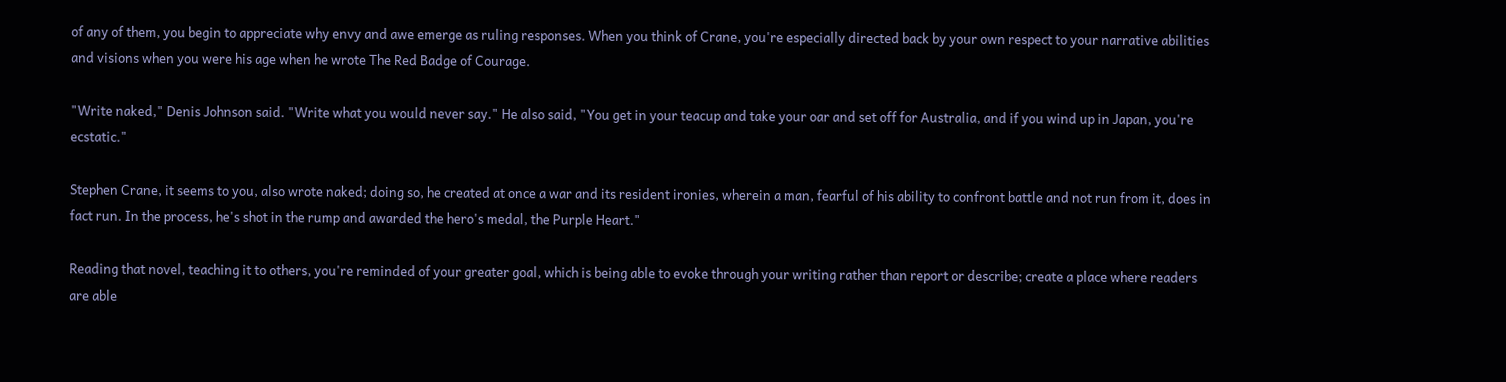of any of them, you begin to appreciate why envy and awe emerge as ruling responses. When you think of Crane, you're especially directed back by your own respect to your narrative abilities and visions when you were his age when he wrote The Red Badge of Courage.

"Write naked," Denis Johnson said. "Write what you would never say." He also said, "You get in your teacup and take your oar and set off for Australia, and if you wind up in Japan, you're ecstatic."

Stephen Crane, it seems to you, also wrote naked; doing so, he created at once a war and its resident ironies, wherein a man, fearful of his ability to confront battle and not run from it, does in fact run. In the process, he's shot in the rump and awarded the hero's medal, the Purple Heart."

Reading that novel, teaching it to others, you're reminded of your greater goal, which is being able to evoke through your writing rather than report or describe; create a place where readers are able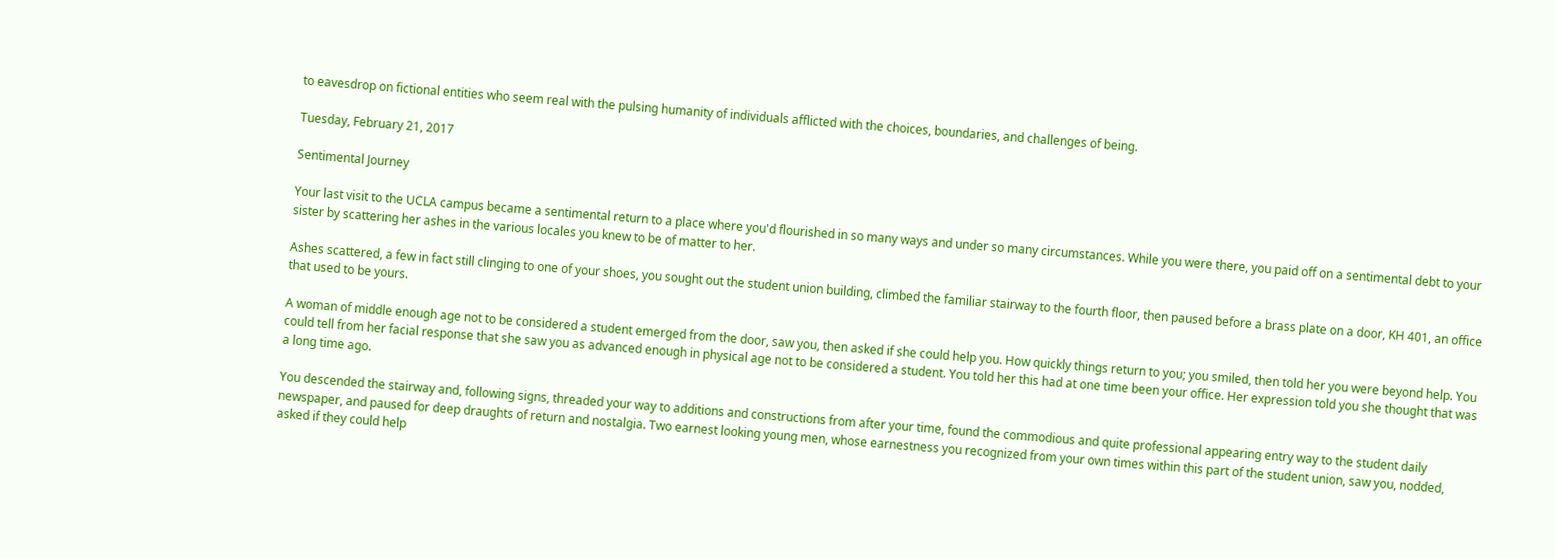to eavesdrop on fictional entities who seem real with the pulsing humanity of individuals afflicted with the choices, boundaries, and challenges of being.

Tuesday, February 21, 2017

Sentimental Journey

Your last visit to the UCLA campus became a sentimental return to a place where you'd flourished in so many ways and under so many circumstances. While you were there, you paid off on a sentimental debt to your sister by scattering her ashes in the various locales you knew to be of matter to her.

Ashes scattered, a few in fact still clinging to one of your shoes, you sought out the student union building, climbed the familiar stairway to the fourth floor, then paused before a brass plate on a door, KH 401, an office that used to be yours.

A woman of middle enough age not to be considered a student emerged from the door, saw you, then asked if she could help you. How quickly things return to you; you smiled, then told her you were beyond help. You could tell from her facial response that she saw you as advanced enough in physical age not to be considered a student. You told her this had at one time been your office. Her expression told you she thought that was a long time ago.

You descended the stairway and, following signs, threaded your way to additions and constructions from after your time, found the commodious and quite professional appearing entry way to the student daily newspaper, and paused for deep draughts of return and nostalgia. Two earnest looking young men, whose earnestness you recognized from your own times within this part of the student union, saw you, nodded, asked if they could help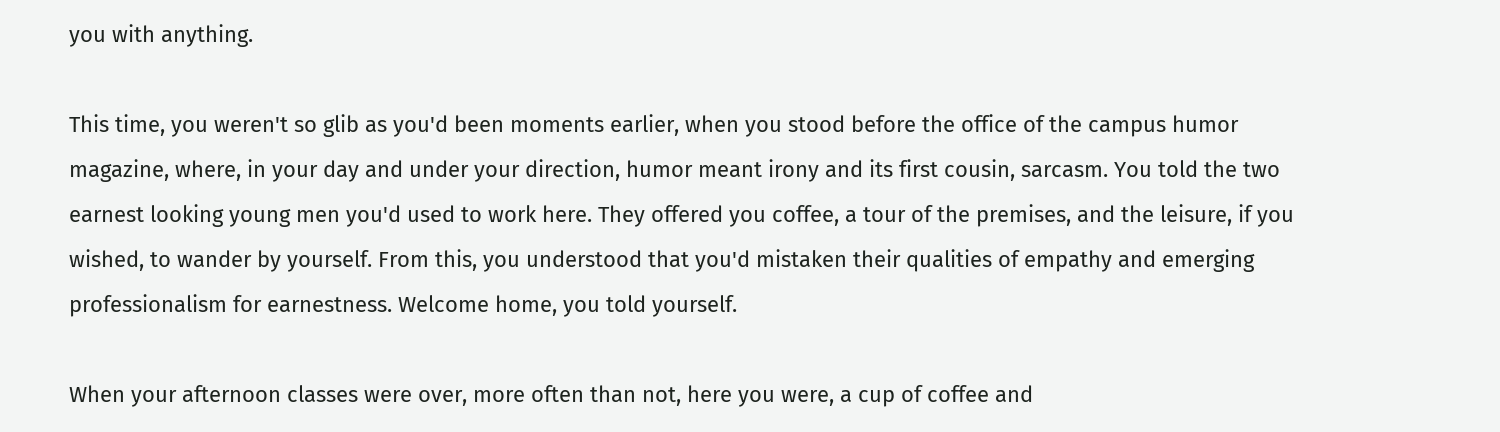you with anything.

This time, you weren't so glib as you'd been moments earlier, when you stood before the office of the campus humor magazine, where, in your day and under your direction, humor meant irony and its first cousin, sarcasm. You told the two earnest looking young men you'd used to work here. They offered you coffee, a tour of the premises, and the leisure, if you wished, to wander by yourself. From this, you understood that you'd mistaken their qualities of empathy and emerging professionalism for earnestness. Welcome home, you told yourself.

When your afternoon classes were over, more often than not, here you were, a cup of coffee and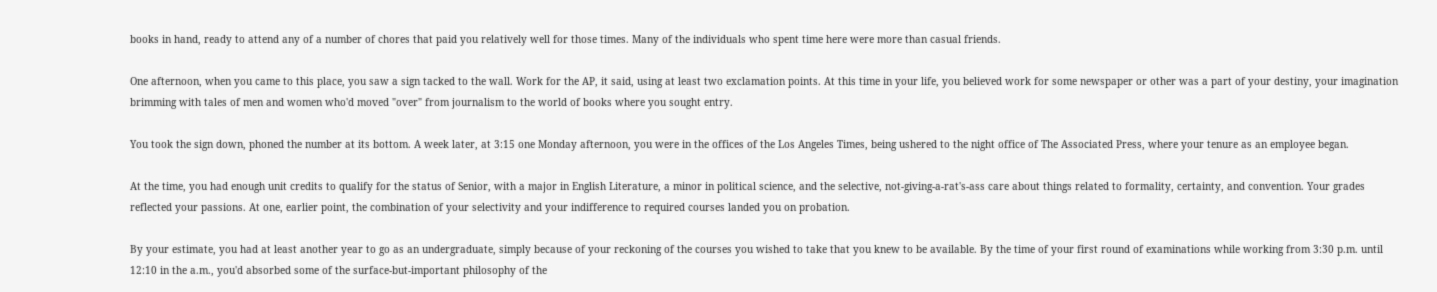books in hand, ready to attend any of a number of chores that paid you relatively well for those times. Many of the individuals who spent time here were more than casual friends.

One afternoon, when you came to this place, you saw a sign tacked to the wall. Work for the AP, it said, using at least two exclamation points. At this time in your life, you believed work for some newspaper or other was a part of your destiny, your imagination brimming with tales of men and women who'd moved "over" from journalism to the world of books where you sought entry.

You took the sign down, phoned the number at its bottom. A week later, at 3:15 one Monday afternoon, you were in the offices of the Los Angeles Times, being ushered to the night office of The Associated Press, where your tenure as an employee began.

At the time, you had enough unit credits to qualify for the status of Senior, with a major in English Literature, a minor in political science, and the selective, not-giving-a-rat's-ass care about things related to formality, certainty, and convention. Your grades reflected your passions. At one, earlier point, the combination of your selectivity and your indifference to required courses landed you on probation.

By your estimate, you had at least another year to go as an undergraduate, simply because of your reckoning of the courses you wished to take that you knew to be available. By the time of your first round of examinations while working from 3:30 p.m. until 12:10 in the a.m., you'd absorbed some of the surface-but-important philosophy of the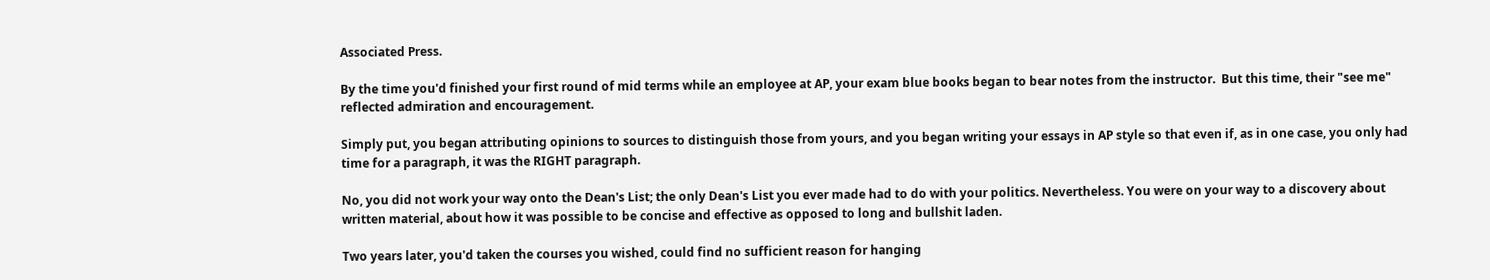Associated Press.

By the time you'd finished your first round of mid terms while an employee at AP, your exam blue books began to bear notes from the instructor.  But this time, their "see me" reflected admiration and encouragement.

Simply put, you began attributing opinions to sources to distinguish those from yours, and you began writing your essays in AP style so that even if, as in one case, you only had time for a paragraph, it was the RIGHT paragraph.

No, you did not work your way onto the Dean's List; the only Dean's List you ever made had to do with your politics. Nevertheless. You were on your way to a discovery about written material, about how it was possible to be concise and effective as opposed to long and bullshit laden.

Two years later, you'd taken the courses you wished, could find no sufficient reason for hanging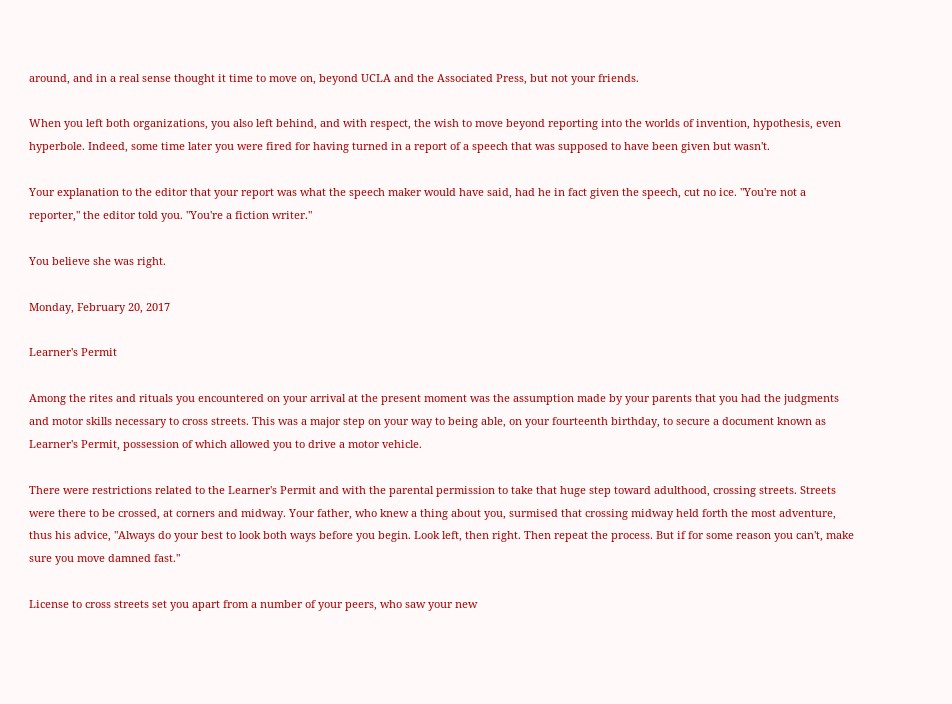around, and in a real sense thought it time to move on, beyond UCLA and the Associated Press, but not your friends.

When you left both organizations, you also left behind, and with respect, the wish to move beyond reporting into the worlds of invention, hypothesis, even hyperbole. Indeed, some time later you were fired for having turned in a report of a speech that was supposed to have been given but wasn't.

Your explanation to the editor that your report was what the speech maker would have said, had he in fact given the speech, cut no ice. "You're not a reporter," the editor told you. "You're a fiction writer."

You believe she was right.

Monday, February 20, 2017

Learner's Permit

Among the rites and rituals you encountered on your arrival at the present moment was the assumption made by your parents that you had the judgments and motor skills necessary to cross streets. This was a major step on your way to being able, on your fourteenth birthday, to secure a document known as Learner's Permit, possession of which allowed you to drive a motor vehicle.

There were restrictions related to the Learner's Permit and with the parental permission to take that huge step toward adulthood, crossing streets. Streets were there to be crossed, at corners and midway. Your father, who knew a thing about you, surmised that crossing midway held forth the most adventure, thus his advice, "Always do your best to look both ways before you begin. Look left, then right. Then repeat the process. But if for some reason you can't, make sure you move damned fast."

License to cross streets set you apart from a number of your peers, who saw your new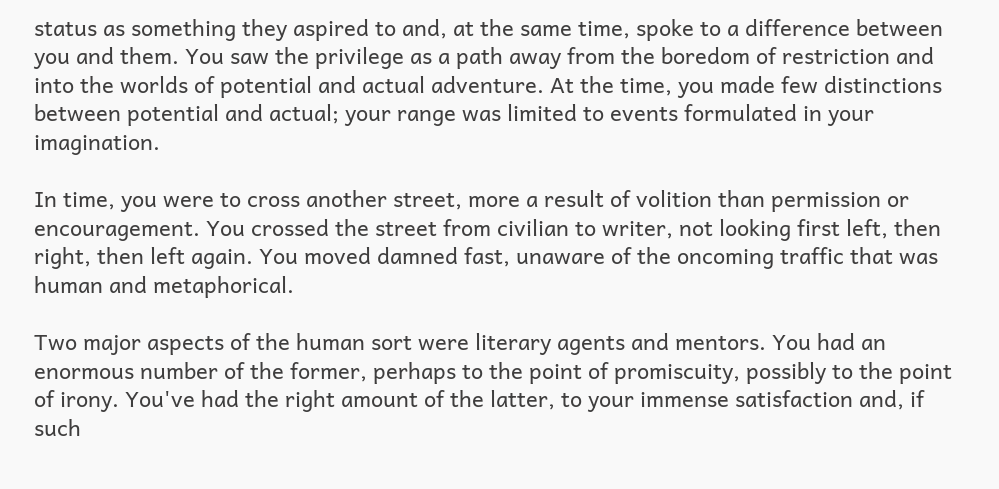status as something they aspired to and, at the same time, spoke to a difference between you and them. You saw the privilege as a path away from the boredom of restriction and into the worlds of potential and actual adventure. At the time, you made few distinctions between potential and actual; your range was limited to events formulated in your imagination.

In time, you were to cross another street, more a result of volition than permission or encouragement. You crossed the street from civilian to writer, not looking first left, then right, then left again. You moved damned fast, unaware of the oncoming traffic that was human and metaphorical.

Two major aspects of the human sort were literary agents and mentors. You had an enormous number of the former, perhaps to the point of promiscuity, possibly to the point of irony. You've had the right amount of the latter, to your immense satisfaction and, if such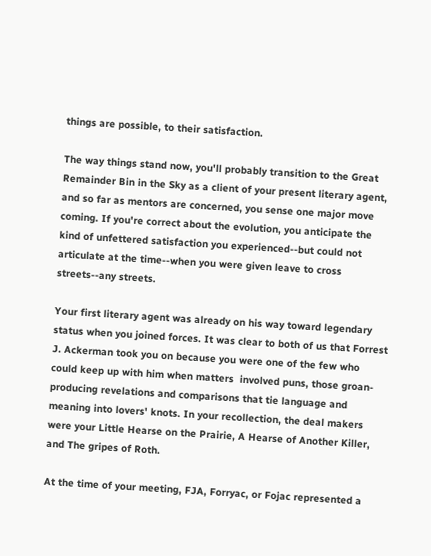things are possible, to their satisfaction.

The way things stand now, you'll probably transition to the Great Remainder Bin in the Sky as a client of your present literary agent, and so far as mentors are concerned, you sense one major move coming. If you're correct about the evolution, you anticipate the kind of unfettered satisfaction you experienced--but could not articulate at the time--when you were given leave to cross streets--any streets.

Your first literary agent was already on his way toward legendary status when you joined forces. It was clear to both of us that Forrest J. Ackerman took you on because you were one of the few who could keep up with him when matters  involved puns, those groan-producing revelations and comparisons that tie language and meaning into lovers' knots. In your recollection, the deal makers were your Little Hearse on the Prairie, A Hearse of Another Killer, and The gripes of Roth.

At the time of your meeting, FJA, Forryac, or Fojac represented a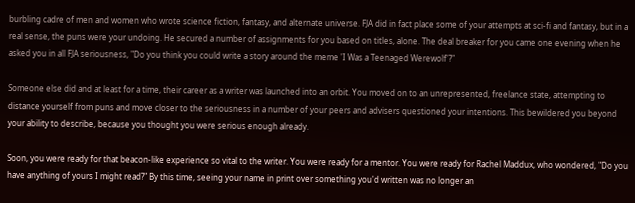burbling cadre of men and women who wrote science fiction, fantasy, and alternate universe. FJA did in fact place some of your attempts at sci-fi and fantasy, but in a real sense, the puns were your undoing. He secured a number of assignments for you based on titles, alone. The deal breaker for you came one evening when he asked you in all FJA seriousness, "Do you think you could write a story around the meme 'I Was a Teenaged Werewolf'?"

Someone else did and at least for a time, their career as a writer was launched into an orbit. You moved on to an unrepresented, freelance state, attempting to distance yourself from puns and move closer to the seriousness in a number of your peers and advisers questioned your intentions. This bewildered you beyond your ability to describe, because you thought you were serious enough already.

Soon, you were ready for that beacon-like experience so vital to the writer. You were ready for a mentor. You were ready for Rachel Maddux, who wondered, "Do you have anything of yours I might read?" By this time, seeing your name in print over something you'd written was no longer an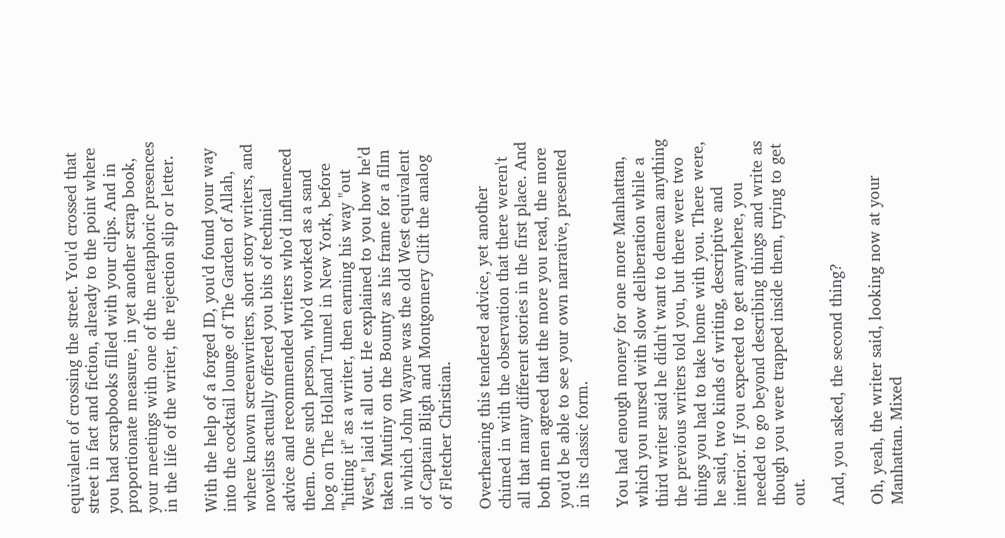equivalent of crossing the street. You'd crossed that street in fact and fiction, already to the point where you had scrapbooks filled with your clips. And in proportionate measure, in yet another scrap book, your meetings with one of the metaphoric presences in the life of the writer, the rejection slip or letter.

With the help of a forged ID, you'd found your way into the cocktail lounge of The Garden of Allah, where known screenwriters, short story writers, and novelists actually offered you bits of technical advice and recommended writers who'd influenced them. One such person, who'd worked as a sand hog on The Holland Tunnel in New York, before "hitting it" as a writer, then earning his way "out West," laid it all out. He explained to you how he'd taken Mutiny on the Bounty as his frame for a film in which John Wayne was the old West equivalent of Captain Bligh and Montgomery Clift the analog of Fletcher Christian.

Overhearing this tendered advice, yet another chimed in with the observation that there weren't all that many different stories in the first place. And both men agreed that the more you read, the more you'd be able to see your own narrative, presented in its classic form.

You had enough money for one more Manhattan, which you nursed with slow deliberation while a third writer said he didn't want to demean anything the previous writers told you, but there were two things you had to take home with you. There were, he said, two kinds of writing, descriptive and interior. If you expected to get anywhere, you needed to go beyond describing things and write as though you were trapped inside them, trying to get out.

And, you asked, the second thing?

Oh, yeah, the writer said, looking now at your Manhattan. Mixed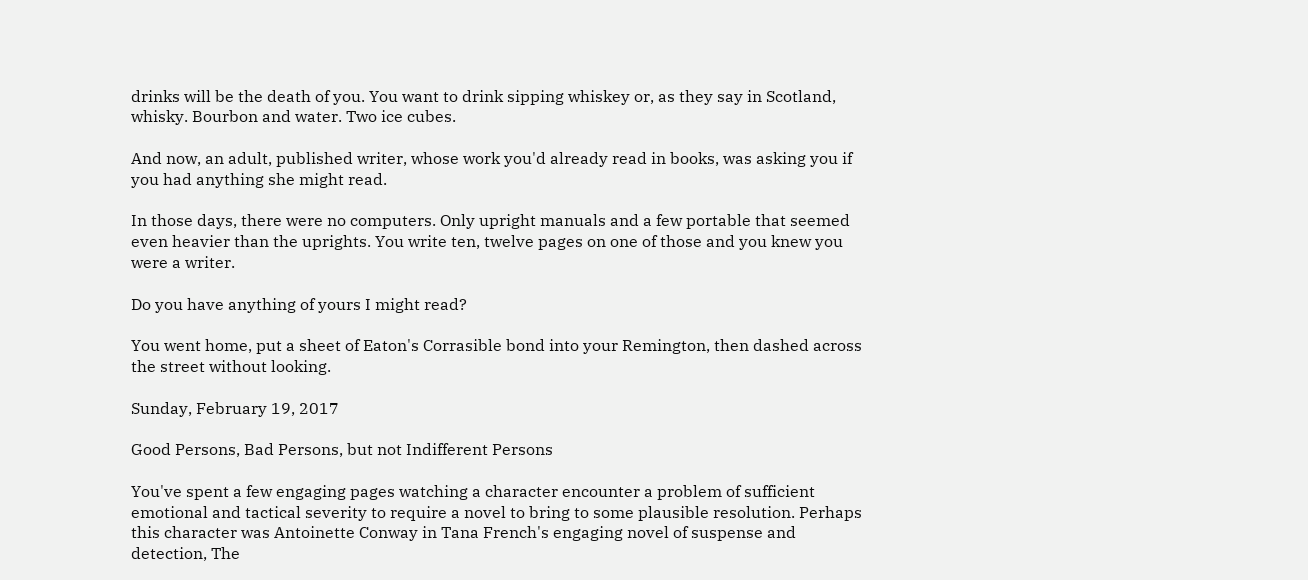drinks will be the death of you. You want to drink sipping whiskey or, as they say in Scotland, whisky. Bourbon and water. Two ice cubes.

And now, an adult, published writer, whose work you'd already read in books, was asking you if you had anything she might read.

In those days, there were no computers. Only upright manuals and a few portable that seemed even heavier than the uprights. You write ten, twelve pages on one of those and you knew you were a writer.

Do you have anything of yours I might read?

You went home, put a sheet of Eaton's Corrasible bond into your Remington, then dashed across the street without looking.

Sunday, February 19, 2017

Good Persons, Bad Persons, but not Indifferent Persons

You've spent a few engaging pages watching a character encounter a problem of sufficient emotional and tactical severity to require a novel to bring to some plausible resolution. Perhaps this character was Antoinette Conway in Tana French's engaging novel of suspense and detection, The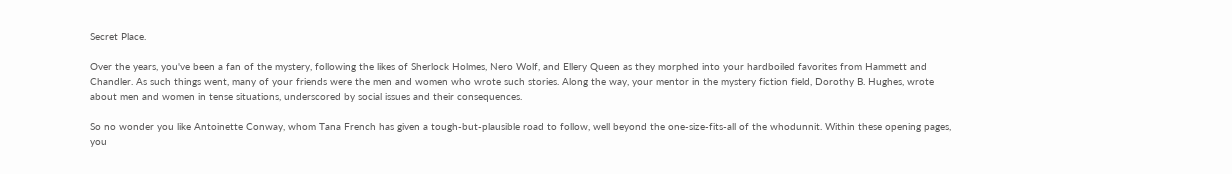Secret Place.

Over the years, you've been a fan of the mystery, following the likes of Sherlock Holmes, Nero Wolf, and Ellery Queen as they morphed into your hardboiled favorites from Hammett and Chandler. As such things went, many of your friends were the men and women who wrote such stories. Along the way, your mentor in the mystery fiction field, Dorothy B. Hughes, wrote about men and women in tense situations, underscored by social issues and their consequences.

So no wonder you like Antoinette Conway, whom Tana French has given a tough-but-plausible road to follow, well beyond the one-size-fits-all of the whodunnit. Within these opening pages, you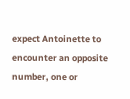expect Antoinette to encounter an opposite number, one or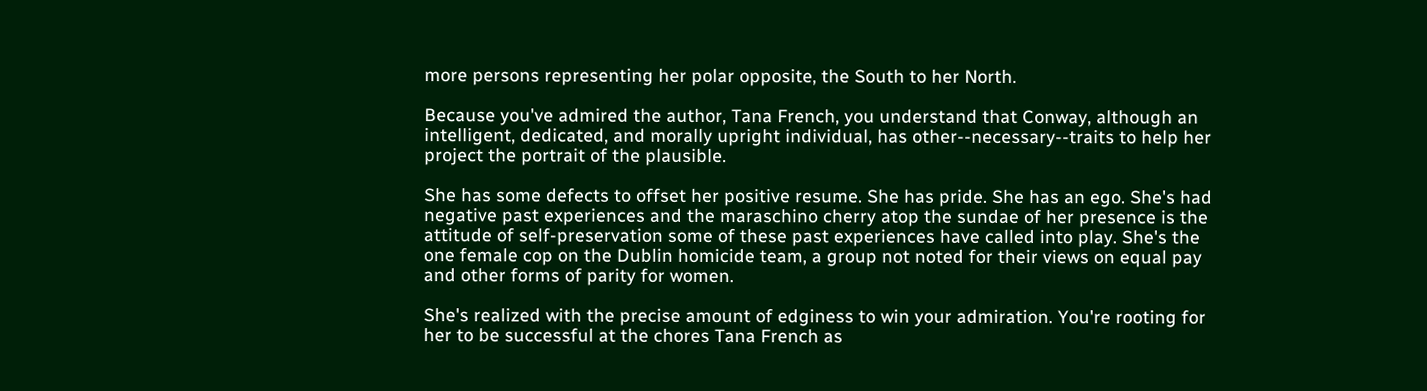more persons representing her polar opposite, the South to her North.

Because you've admired the author, Tana French, you understand that Conway, although an intelligent, dedicated, and morally upright individual, has other--necessary--traits to help her project the portrait of the plausible.

She has some defects to offset her positive resume. She has pride. She has an ego. She's had negative past experiences and the maraschino cherry atop the sundae of her presence is the attitude of self-preservation some of these past experiences have called into play. She's the one female cop on the Dublin homicide team, a group not noted for their views on equal pay and other forms of parity for women.

She's realized with the precise amount of edginess to win your admiration. You're rooting for her to be successful at the chores Tana French as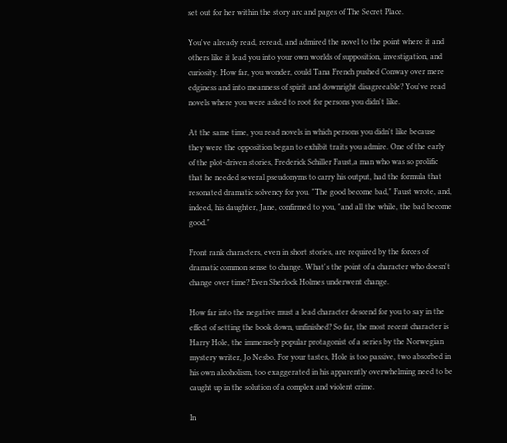set out for her within the story arc and pages of The Secret Place.

You've already read, reread, and admired the novel to the point where it and others like it lead you into your own worlds of supposition, investigation, and curiosity. How far, you wonder, could Tana French pushed Conway over mere edginess and into meanness of spirit and downright disagreeable? You've read novels where you were asked to root for persons you didn't like.

At the same time, you read novels in which persons you didn't like because they were the opposition began to exhibit traits you admire. One of the early of the plot-driven stories, Frederick Schiller Faust,a man who was so prolific that he needed several pseudonyms to carry his output, had the formula that resonated dramatic solvency for you. "The good become bad," Faust wrote, and, indeed, his daughter, Jane, confirmed to you, "and all the while, the bad become good."

Front rank characters, even in short stories, are required by the forces of dramatic common sense to change. What's the point of a character who doesn't change over time? Even Sherlock Holmes underwent change.

How far into the negative must a lead character descend for you to say in the effect of setting the book down, unfinished? So far, the most recent character is Harry Hole, the immensely popular protagonist of a series by the Norwegian mystery writer, Jo Nesbo. For your tastes, Hole is too passive, two absorbed in his own alcoholism, too exaggerated in his apparently overwhelming need to be caught up in the solution of a complex and violent crime.

In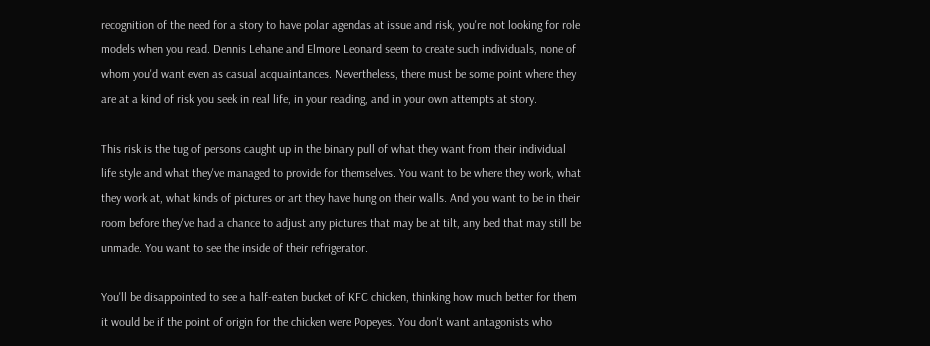recognition of the need for a story to have polar agendas at issue and risk, you're not looking for role models when you read. Dennis Lehane and Elmore Leonard seem to create such individuals, none of whom you'd want even as casual acquaintances. Nevertheless, there must be some point where they are at a kind of risk you seek in real life, in your reading, and in your own attempts at story.

This risk is the tug of persons caught up in the binary pull of what they want from their individual life style and what they've managed to provide for themselves. You want to be where they work, what they work at, what kinds of pictures or art they have hung on their walls. And you want to be in their room before they've had a chance to adjust any pictures that may be at tilt, any bed that may still be unmade. You want to see the inside of their refrigerator.

You'll be disappointed to see a half-eaten bucket of KFC chicken, thinking how much better for them it would be if the point of origin for the chicken were Popeyes. You don't want antagonists who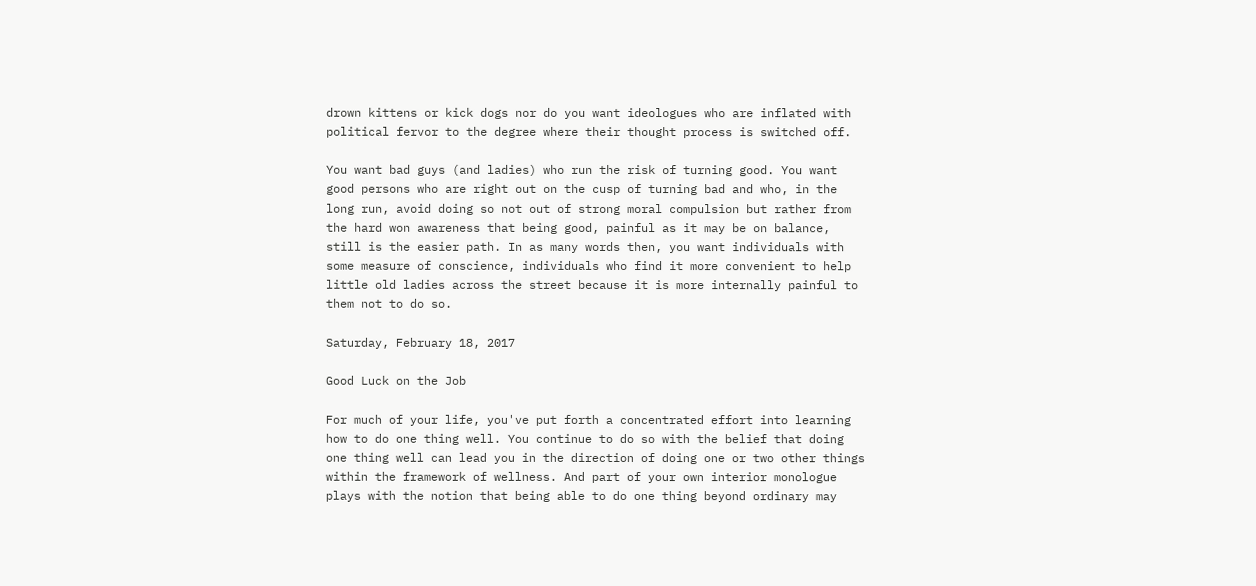drown kittens or kick dogs nor do you want ideologues who are inflated with political fervor to the degree where their thought process is switched off.

You want bad guys (and ladies) who run the risk of turning good. You want good persons who are right out on the cusp of turning bad and who, in the long run, avoid doing so not out of strong moral compulsion but rather from the hard won awareness that being good, painful as it may be on balance, still is the easier path. In as many words then, you want individuals with some measure of conscience, individuals who find it more convenient to help little old ladies across the street because it is more internally painful to them not to do so.

Saturday, February 18, 2017

Good Luck on the Job

For much of your life, you've put forth a concentrated effort into learning how to do one thing well. You continue to do so with the belief that doing one thing well can lead you in the direction of doing one or two other things within the framework of wellness. And part of your own interior monologue plays with the notion that being able to do one thing beyond ordinary may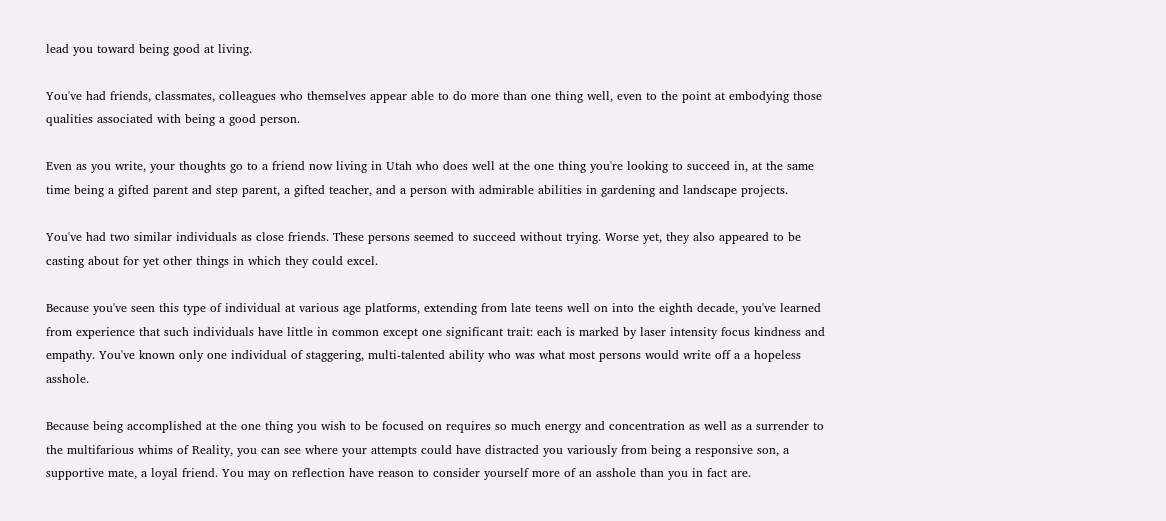lead you toward being good at living.

You've had friends, classmates, colleagues who themselves appear able to do more than one thing well, even to the point at embodying those qualities associated with being a good person.

Even as you write, your thoughts go to a friend now living in Utah who does well at the one thing you're looking to succeed in, at the same time being a gifted parent and step parent, a gifted teacher, and a person with admirable abilities in gardening and landscape projects.

You've had two similar individuals as close friends. These persons seemed to succeed without trying. Worse yet, they also appeared to be casting about for yet other things in which they could excel.

Because you've seen this type of individual at various age platforms, extending from late teens well on into the eighth decade, you've learned from experience that such individuals have little in common except one significant trait: each is marked by laser intensity focus kindness and empathy. You've known only one individual of staggering, multi-talented ability who was what most persons would write off a a hopeless asshole.

Because being accomplished at the one thing you wish to be focused on requires so much energy and concentration as well as a surrender to the multifarious whims of Reality, you can see where your attempts could have distracted you variously from being a responsive son, a supportive mate, a loyal friend. You may on reflection have reason to consider yourself more of an asshole than you in fact are.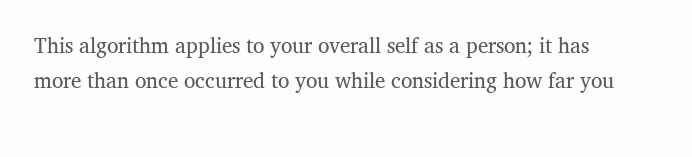This algorithm applies to your overall self as a person; it has more than once occurred to you while considering how far you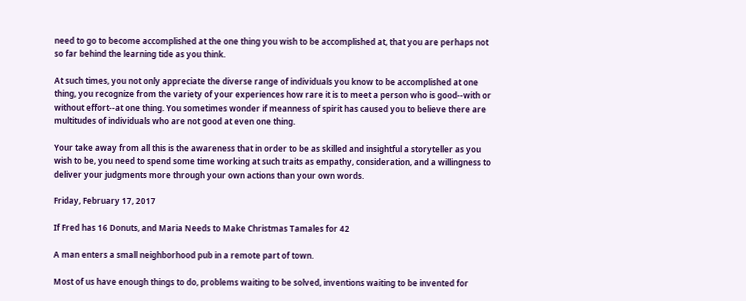need to go to become accomplished at the one thing you wish to be accomplished at, that you are perhaps not so far behind the learning tide as you think.

At such times, you not only appreciate the diverse range of individuals you know to be accomplished at one thing, you recognize from the variety of your experiences how rare it is to meet a person who is good--with or without effort--at one thing. You sometimes wonder if meanness of spirit has caused you to believe there are multitudes of individuals who are not good at even one thing.

Your take away from all this is the awareness that in order to be as skilled and insightful a storyteller as you wish to be, you need to spend some time working at such traits as empathy, consideration, and a willingness to deliver your judgments more through your own actions than your own words.

Friday, February 17, 2017

If Fred has 16 Donuts, and Maria Needs to Make Christmas Tamales for 42

A man enters a small neighborhood pub in a remote part of town.

Most of us have enough things to do, problems waiting to be solved, inventions waiting to be invented for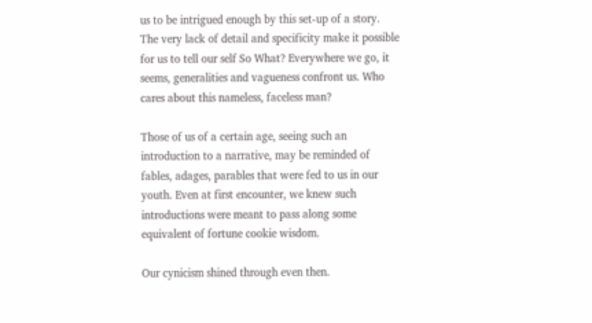us to be intrigued enough by this set-up of a story. The very lack of detail and specificity make it possible for us to tell our self So What? Everywhere we go, it seems, generalities and vagueness confront us. Who cares about this nameless, faceless man?

Those of us of a certain age, seeing such an introduction to a narrative, may be reminded of fables, adages, parables that were fed to us in our youth. Even at first encounter, we knew such introductions were meant to pass along some equivalent of fortune cookie wisdom.

Our cynicism shined through even then.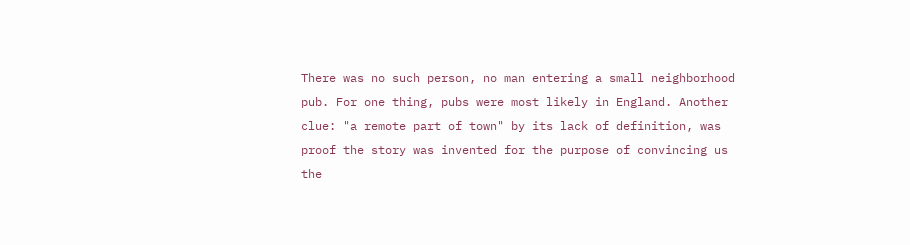There was no such person, no man entering a small neighborhood pub. For one thing, pubs were most likely in England. Another clue: "a remote part of town" by its lack of definition, was proof the story was invented for the purpose of convincing us the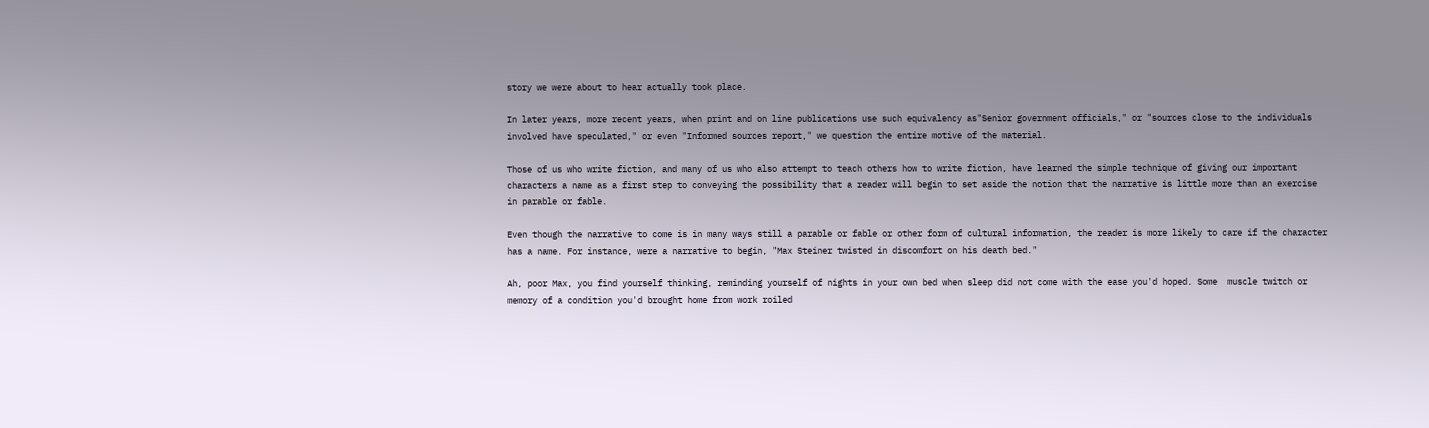story we were about to hear actually took place.

In later years, more recent years, when print and on line publications use such equivalency as"Senior government officials," or "sources close to the individuals involved have speculated," or even "Informed sources report," we question the entire motive of the material.

Those of us who write fiction, and many of us who also attempt to teach others how to write fiction, have learned the simple technique of giving our important characters a name as a first step to conveying the possibility that a reader will begin to set aside the notion that the narrative is little more than an exercise in parable or fable.

Even though the narrative to come is in many ways still a parable or fable or other form of cultural information, the reader is more likely to care if the character has a name. For instance, were a narrative to begin, "Max Steiner twisted in discomfort on his death bed."

Ah, poor Max, you find yourself thinking, reminding yourself of nights in your own bed when sleep did not come with the ease you'd hoped. Some  muscle twitch or memory of a condition you'd brought home from work roiled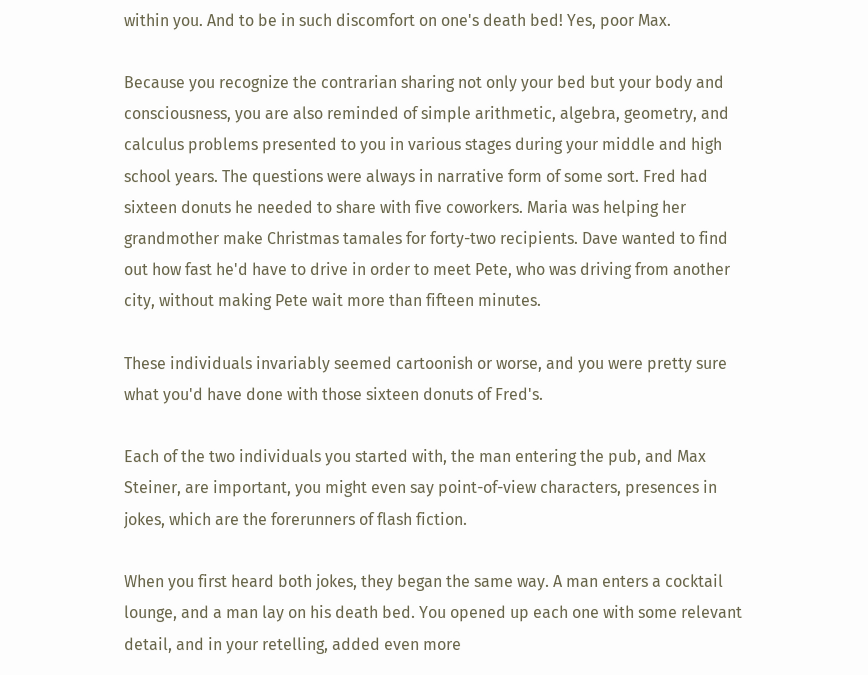within you. And to be in such discomfort on one's death bed! Yes, poor Max.

Because you recognize the contrarian sharing not only your bed but your body and consciousness, you are also reminded of simple arithmetic, algebra, geometry, and calculus problems presented to you in various stages during your middle and high school years. The questions were always in narrative form of some sort. Fred had sixteen donuts he needed to share with five coworkers. Maria was helping her grandmother make Christmas tamales for forty-two recipients. Dave wanted to find out how fast he'd have to drive in order to meet Pete, who was driving from another city, without making Pete wait more than fifteen minutes.

These individuals invariably seemed cartoonish or worse, and you were pretty sure what you'd have done with those sixteen donuts of Fred's.

Each of the two individuals you started with, the man entering the pub, and Max Steiner, are important, you might even say point-of-view characters, presences in jokes, which are the forerunners of flash fiction.

When you first heard both jokes, they began the same way. A man enters a cocktail lounge, and a man lay on his death bed. You opened up each one with some relevant detail, and in your retelling, added even more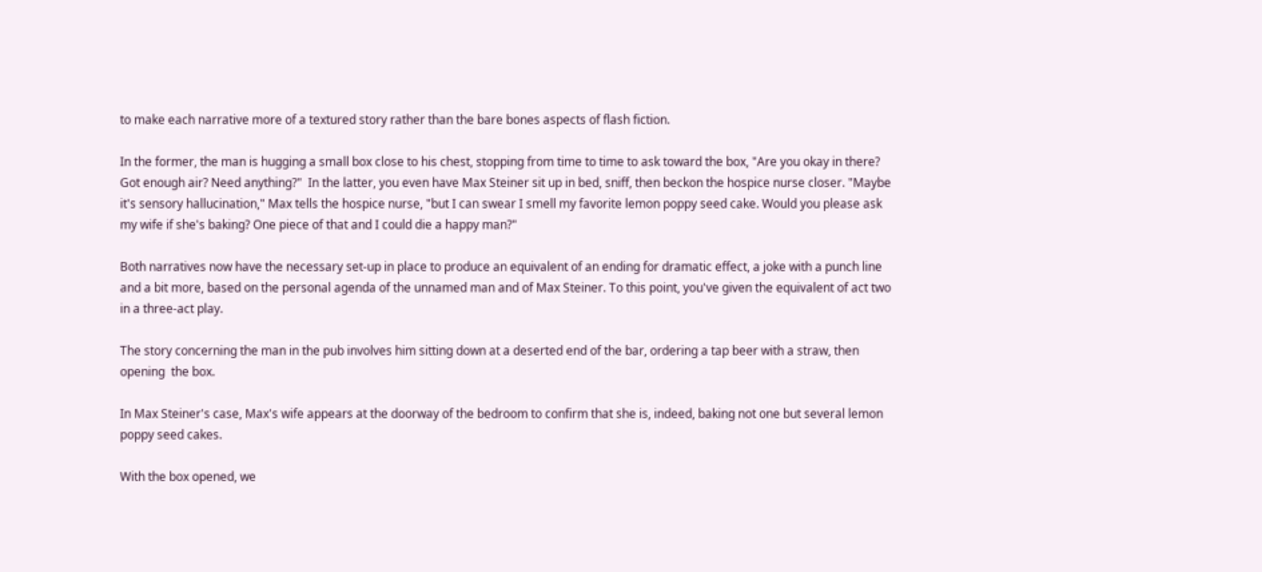to make each narrative more of a textured story rather than the bare bones aspects of flash fiction.

In the former, the man is hugging a small box close to his chest, stopping from time to time to ask toward the box, "Are you okay in there? Got enough air? Need anything?"  In the latter, you even have Max Steiner sit up in bed, sniff, then beckon the hospice nurse closer. "Maybe it's sensory hallucination," Max tells the hospice nurse, "but I can swear I smell my favorite lemon poppy seed cake. Would you please ask my wife if she's baking? One piece of that and I could die a happy man?"

Both narratives now have the necessary set-up in place to produce an equivalent of an ending for dramatic effect, a joke with a punch line and a bit more, based on the personal agenda of the unnamed man and of Max Steiner. To this point, you've given the equivalent of act two in a three-act play.

The story concerning the man in the pub involves him sitting down at a deserted end of the bar, ordering a tap beer with a straw, then opening  the box.

In Max Steiner's case, Max's wife appears at the doorway of the bedroom to confirm that she is, indeed, baking not one but several lemon poppy seed cakes.

With the box opened, we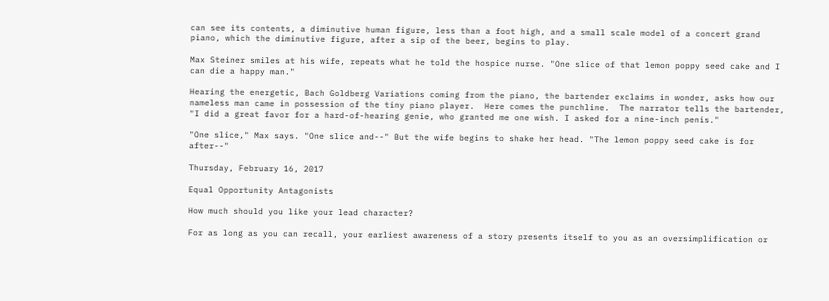can see its contents, a diminutive human figure, less than a foot high, and a small scale model of a concert grand piano, which the diminutive figure, after a sip of the beer, begins to play.

Max Steiner smiles at his wife, repeats what he told the hospice nurse. "One slice of that lemon poppy seed cake and I can die a happy man."

Hearing the energetic, Bach Goldberg Variations coming from the piano, the bartender exclaims in wonder, asks how our nameless man came in possession of the tiny piano player.  Here comes the punchline.  The narrator tells the bartender, "I did a great favor for a hard-of-hearing genie, who granted me one wish. I asked for a nine-inch penis."

"One slice," Max says. "One slice and--" But the wife begins to shake her head. "The lemon poppy seed cake is for after--"

Thursday, February 16, 2017

Equal Opportunity Antagonists

How much should you like your lead character?

For as long as you can recall, your earliest awareness of a story presents itself to you as an oversimplification or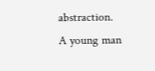abstraction. A young man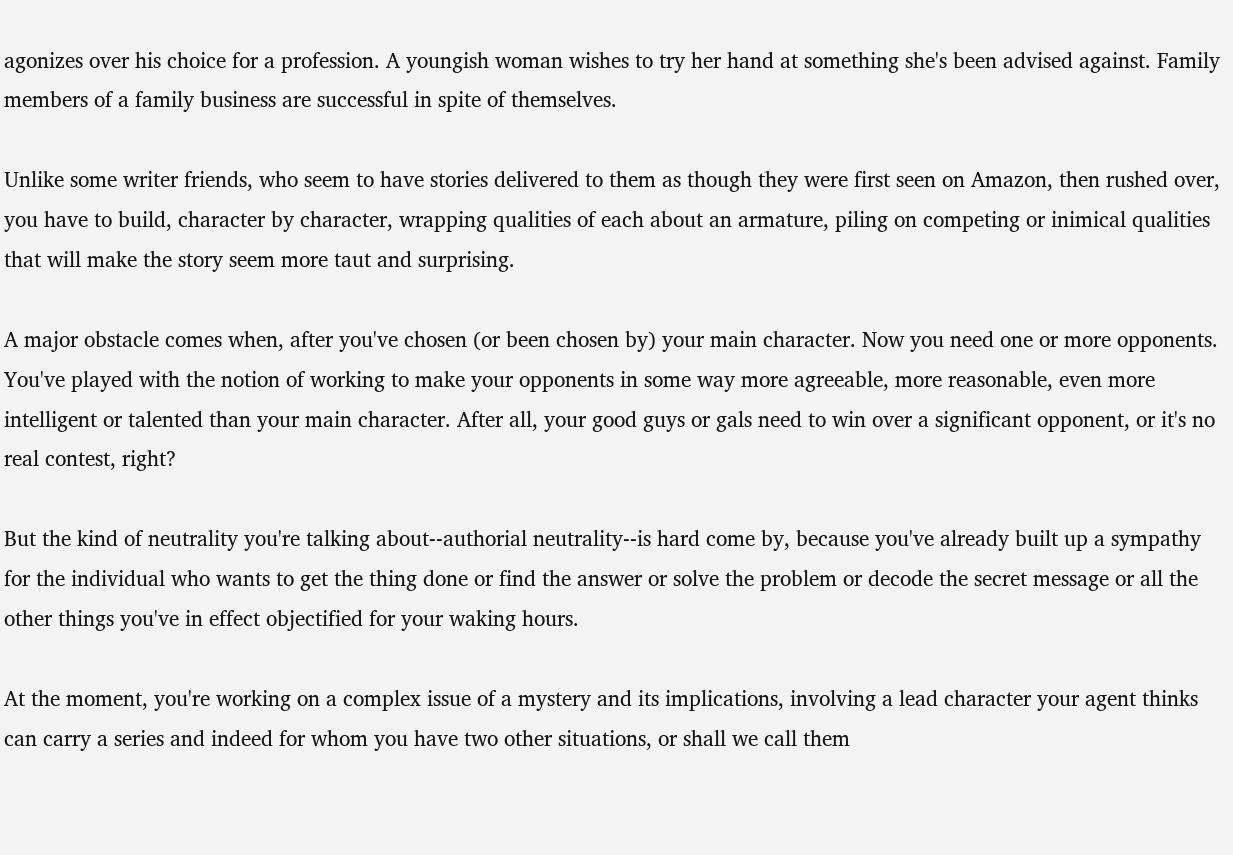agonizes over his choice for a profession. A youngish woman wishes to try her hand at something she's been advised against. Family members of a family business are successful in spite of themselves.

Unlike some writer friends, who seem to have stories delivered to them as though they were first seen on Amazon, then rushed over, you have to build, character by character, wrapping qualities of each about an armature, piling on competing or inimical qualities that will make the story seem more taut and surprising.

A major obstacle comes when, after you've chosen (or been chosen by) your main character. Now you need one or more opponents. You've played with the notion of working to make your opponents in some way more agreeable, more reasonable, even more intelligent or talented than your main character. After all, your good guys or gals need to win over a significant opponent, or it's no real contest, right?

But the kind of neutrality you're talking about--authorial neutrality--is hard come by, because you've already built up a sympathy for the individual who wants to get the thing done or find the answer or solve the problem or decode the secret message or all the other things you've in effect objectified for your waking hours.

At the moment, you're working on a complex issue of a mystery and its implications, involving a lead character your agent thinks can carry a series and indeed for whom you have two other situations, or shall we call them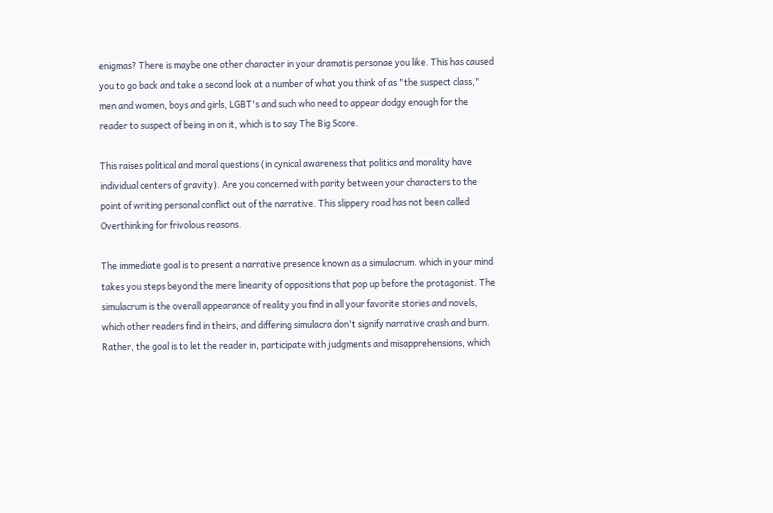enigmas? There is maybe one other character in your dramatis personae you like. This has caused you to go back and take a second look at a number of what you think of as "the suspect class," men and women, boys and girls, LGBT's and such who need to appear dodgy enough for the reader to suspect of being in on it, which is to say The Big Score.

This raises political and moral questions (in cynical awareness that politics and morality have individual centers of gravity). Are you concerned with parity between your characters to the point of writing personal conflict out of the narrative. This slippery road has not been called Overthinking for frivolous reasons.

The immediate goal is to present a narrative presence known as a simulacrum. which in your mind takes you steps beyond the mere linearity of oppositions that pop up before the protagonist. The simulacrum is the overall appearance of reality you find in all your favorite stories and novels, which other readers find in theirs, and differing simulacra don't signify narrative crash and burn. Rather, the goal is to let the reader in, participate with judgments and misapprehensions, which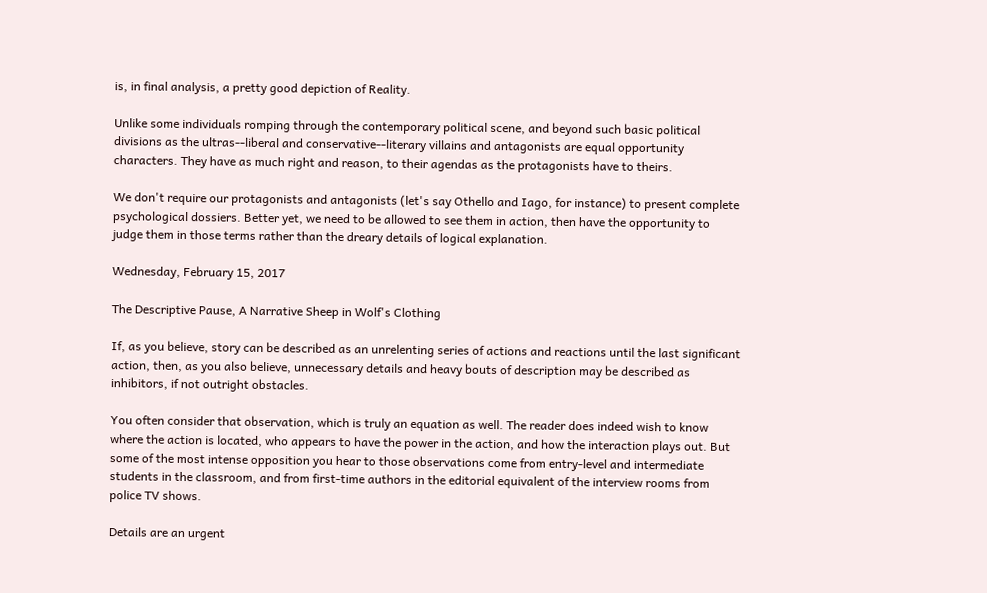is, in final analysis, a pretty good depiction of Reality.

Unlike some individuals romping through the contemporary political scene, and beyond such basic political divisions as the ultras--liberal and conservative--literary villains and antagonists are equal opportunity characters. They have as much right and reason, to their agendas as the protagonists have to theirs.

We don't require our protagonists and antagonists (let's say Othello and Iago, for instance) to present complete psychological dossiers. Better yet, we need to be allowed to see them in action, then have the opportunity to judge them in those terms rather than the dreary details of logical explanation.

Wednesday, February 15, 2017

The Descriptive Pause, A Narrative Sheep in Wolf's Clothing

If, as you believe, story can be described as an unrelenting series of actions and reactions until the last significant action, then, as you also believe, unnecessary details and heavy bouts of description may be described as inhibitors, if not outright obstacles.

You often consider that observation, which is truly an equation as well. The reader does indeed wish to know where the action is located, who appears to have the power in the action, and how the interaction plays out. But some of the most intense opposition you hear to those observations come from entry-level and intermediate students in the classroom, and from first-time authors in the editorial equivalent of the interview rooms from police TV shows.

Details are an urgent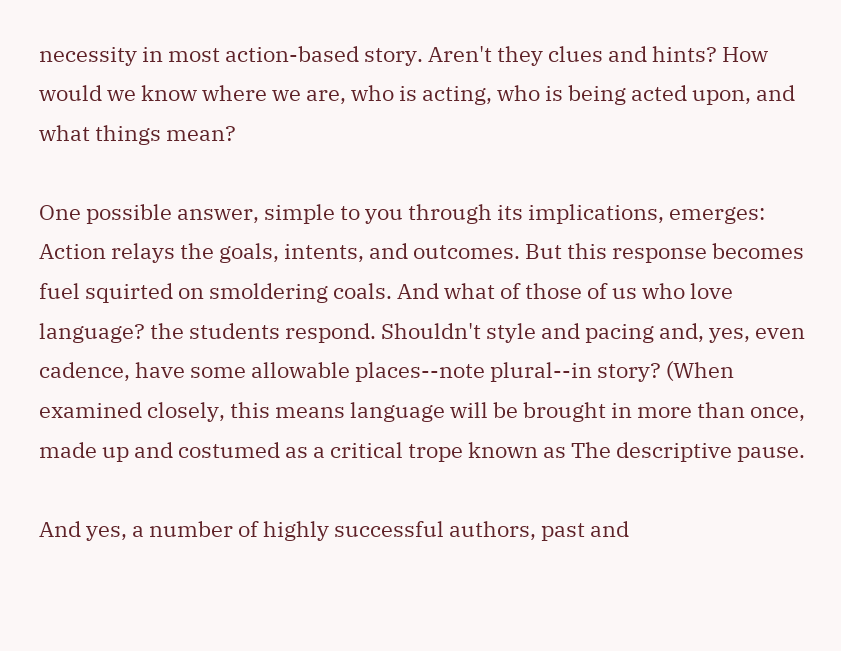necessity in most action-based story. Aren't they clues and hints? How would we know where we are, who is acting, who is being acted upon, and what things mean?

One possible answer, simple to you through its implications, emerges: Action relays the goals, intents, and outcomes. But this response becomes fuel squirted on smoldering coals. And what of those of us who love language? the students respond. Shouldn't style and pacing and, yes, even cadence, have some allowable places--note plural--in story? (When examined closely, this means language will be brought in more than once, made up and costumed as a critical trope known as The descriptive pause.

And yes, a number of highly successful authors, past and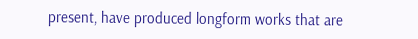present, have produced longform works that are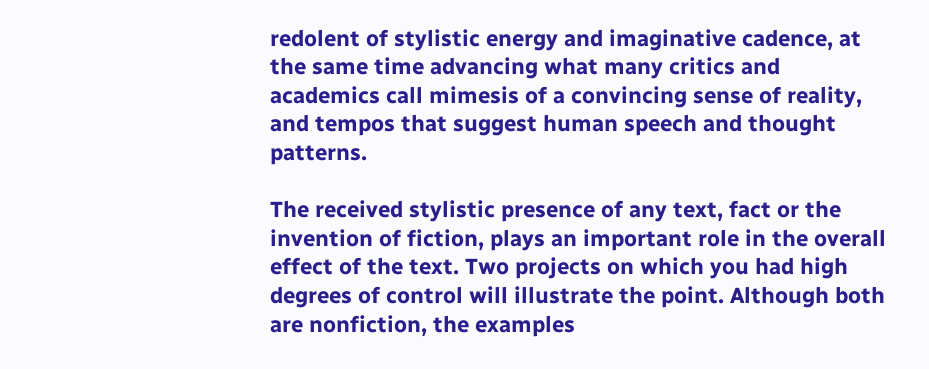redolent of stylistic energy and imaginative cadence, at the same time advancing what many critics and academics call mimesis of a convincing sense of reality, and tempos that suggest human speech and thought patterns.

The received stylistic presence of any text, fact or the invention of fiction, plays an important role in the overall effect of the text. Two projects on which you had high degrees of control will illustrate the point. Although both are nonfiction, the examples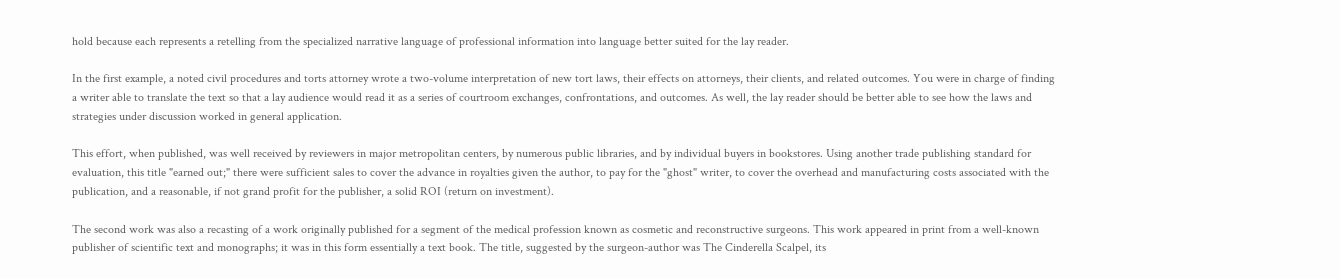hold because each represents a retelling from the specialized narrative language of professional information into language better suited for the lay reader.

In the first example, a noted civil procedures and torts attorney wrote a two-volume interpretation of new tort laws, their effects on attorneys, their clients, and related outcomes. You were in charge of finding a writer able to translate the text so that a lay audience would read it as a series of courtroom exchanges, confrontations, and outcomes. As well, the lay reader should be better able to see how the laws and strategies under discussion worked in general application.

This effort, when published, was well received by reviewers in major metropolitan centers, by numerous public libraries, and by individual buyers in bookstores. Using another trade publishing standard for evaluation, this title "earned out;" there were sufficient sales to cover the advance in royalties given the author, to pay for the "ghost" writer, to cover the overhead and manufacturing costs associated with the publication, and a reasonable, if not grand profit for the publisher, a solid ROI (return on investment).

The second work was also a recasting of a work originally published for a segment of the medical profession known as cosmetic and reconstructive surgeons. This work appeared in print from a well-known publisher of scientific text and monographs; it was in this form essentially a text book. The title, suggested by the surgeon-author was The Cinderella Scalpel, its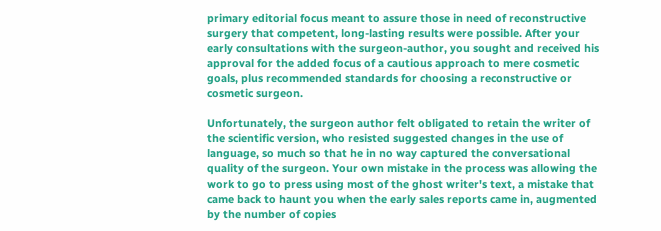primary editorial focus meant to assure those in need of reconstructive surgery that competent, long-lasting results were possible. After your early consultations with the surgeon-author, you sought and received his approval for the added focus of a cautious approach to mere cosmetic goals, plus recommended standards for choosing a reconstructive or cosmetic surgeon.

Unfortunately, the surgeon author felt obligated to retain the writer of the scientific version, who resisted suggested changes in the use of language, so much so that he in no way captured the conversational quality of the surgeon. Your own mistake in the process was allowing the work to go to press using most of the ghost writer's text, a mistake that came back to haunt you when the early sales reports came in, augmented by the number of copies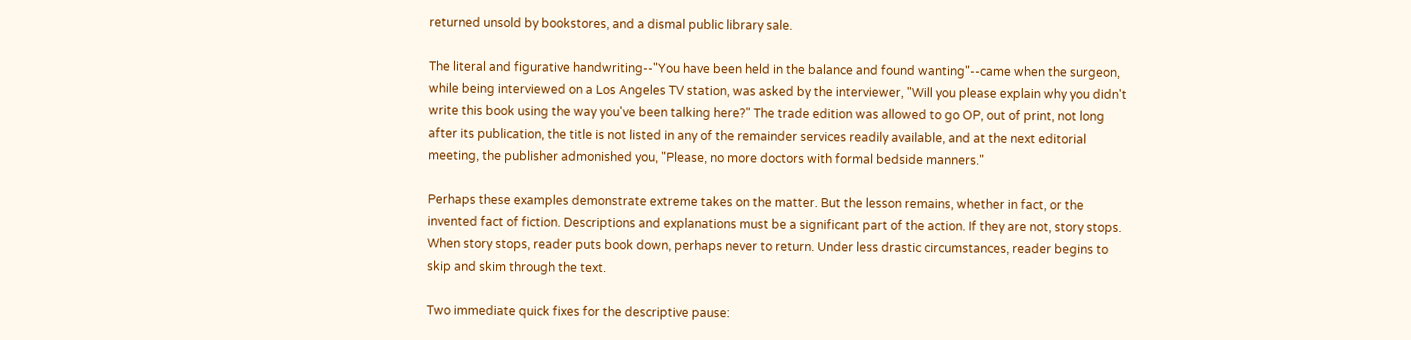returned unsold by bookstores, and a dismal public library sale.

The literal and figurative handwriting--"You have been held in the balance and found wanting"--came when the surgeon, while being interviewed on a Los Angeles TV station, was asked by the interviewer, "Will you please explain why you didn't write this book using the way you've been talking here?" The trade edition was allowed to go OP, out of print, not long after its publication, the title is not listed in any of the remainder services readily available, and at the next editorial meeting, the publisher admonished you, "Please, no more doctors with formal bedside manners."

Perhaps these examples demonstrate extreme takes on the matter. But the lesson remains, whether in fact, or the invented fact of fiction. Descriptions and explanations must be a significant part of the action. If they are not, story stops. When story stops, reader puts book down, perhaps never to return. Under less drastic circumstances, reader begins to skip and skim through the text.

Two immediate quick fixes for the descriptive pause: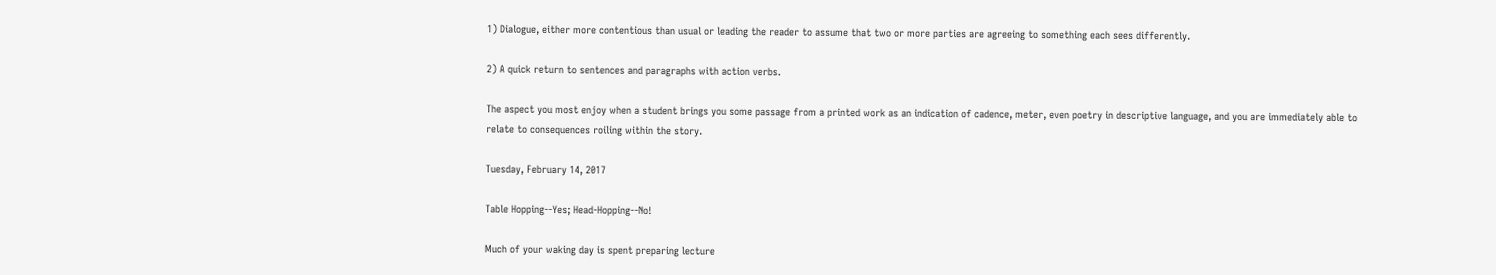1) Dialogue, either more contentious than usual or leading the reader to assume that two or more parties are agreeing to something each sees differently.

2) A quick return to sentences and paragraphs with action verbs.

The aspect you most enjoy when a student brings you some passage from a printed work as an indication of cadence, meter, even poetry in descriptive language, and you are immediately able to relate to consequences roiling within the story.

Tuesday, February 14, 2017

Table Hopping--Yes; Head-Hopping--No!

Much of your waking day is spent preparing lecture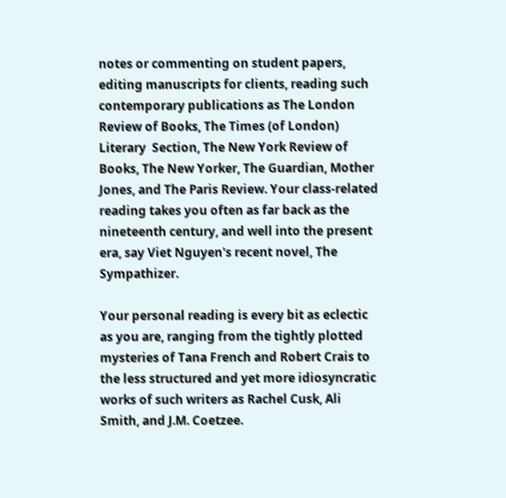notes or commenting on student papers, editing manuscripts for clients, reading such contemporary publications as The London Review of Books, The Times (of London) Literary  Section, The New York Review of Books, The New Yorker, The Guardian, Mother Jones, and The Paris Review. Your class-related reading takes you often as far back as the nineteenth century, and well into the present era, say Viet Nguyen's recent novel, The Sympathizer.

Your personal reading is every bit as eclectic as you are, ranging from the tightly plotted mysteries of Tana French and Robert Crais to the less structured and yet more idiosyncratic works of such writers as Rachel Cusk, Ali Smith, and J.M. Coetzee.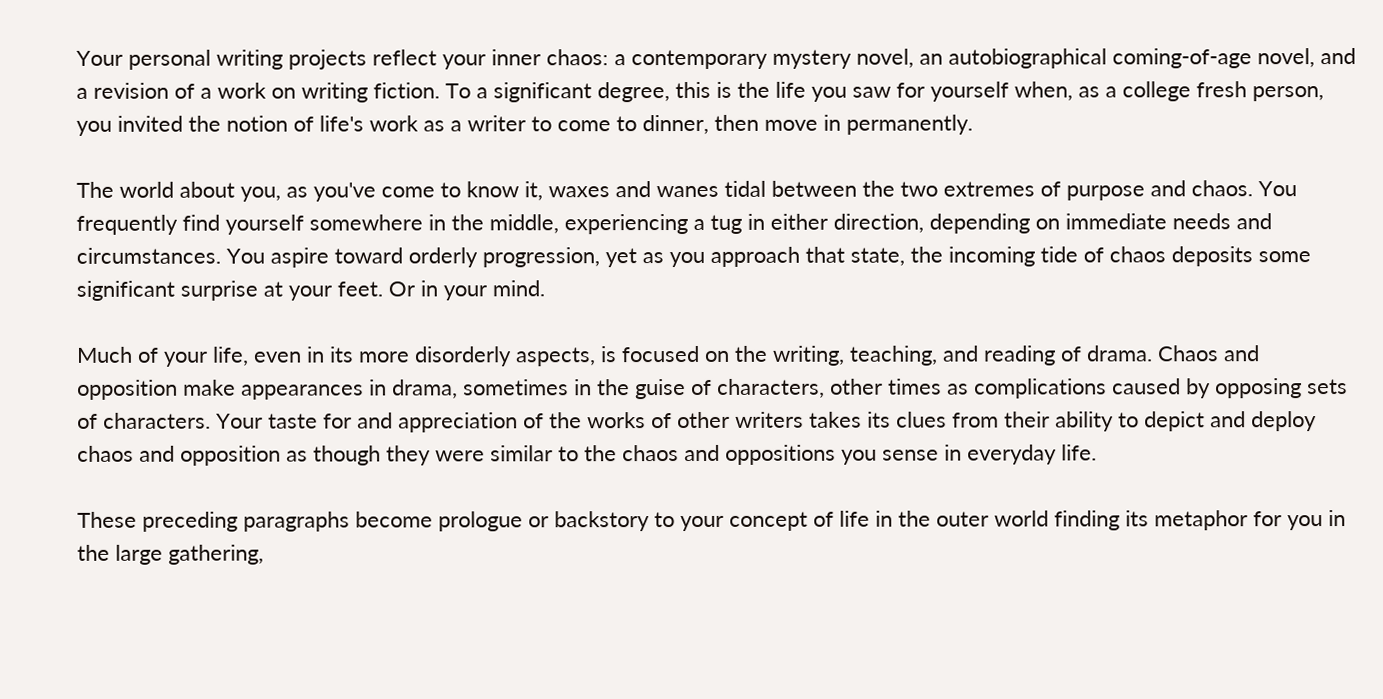Your personal writing projects reflect your inner chaos: a contemporary mystery novel, an autobiographical coming-of-age novel, and a revision of a work on writing fiction. To a significant degree, this is the life you saw for yourself when, as a college fresh person, you invited the notion of life's work as a writer to come to dinner, then move in permanently.

The world about you, as you've come to know it, waxes and wanes tidal between the two extremes of purpose and chaos. You frequently find yourself somewhere in the middle, experiencing a tug in either direction, depending on immediate needs and circumstances. You aspire toward orderly progression, yet as you approach that state, the incoming tide of chaos deposits some significant surprise at your feet. Or in your mind.

Much of your life, even in its more disorderly aspects, is focused on the writing, teaching, and reading of drama. Chaos and opposition make appearances in drama, sometimes in the guise of characters, other times as complications caused by opposing sets of characters. Your taste for and appreciation of the works of other writers takes its clues from their ability to depict and deploy chaos and opposition as though they were similar to the chaos and oppositions you sense in everyday life.

These preceding paragraphs become prologue or backstory to your concept of life in the outer world finding its metaphor for you in the large gathering,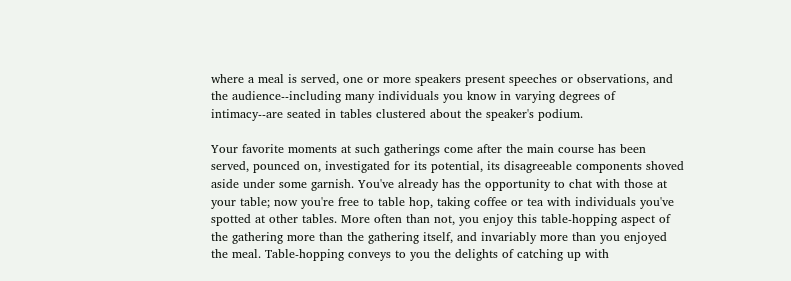where a meal is served, one or more speakers present speeches or observations, and the audience--including many individuals you know in varying degrees of intimacy--are seated in tables clustered about the speaker's podium.

Your favorite moments at such gatherings come after the main course has been served, pounced on, investigated for its potential, its disagreeable components shoved aside under some garnish. You've already has the opportunity to chat with those at your table; now you're free to table hop, taking coffee or tea with individuals you've spotted at other tables. More often than not, you enjoy this table-hopping aspect of the gathering more than the gathering itself, and invariably more than you enjoyed the meal. Table-hopping conveys to you the delights of catching up with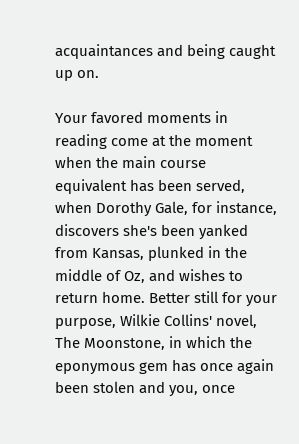acquaintances and being caught up on.

Your favored moments in reading come at the moment when the main course equivalent has been served, when Dorothy Gale, for instance, discovers she's been yanked from Kansas, plunked in the middle of Oz, and wishes to return home. Better still for your purpose, Wilkie Collins' novel, The Moonstone, in which the eponymous gem has once again been stolen and you, once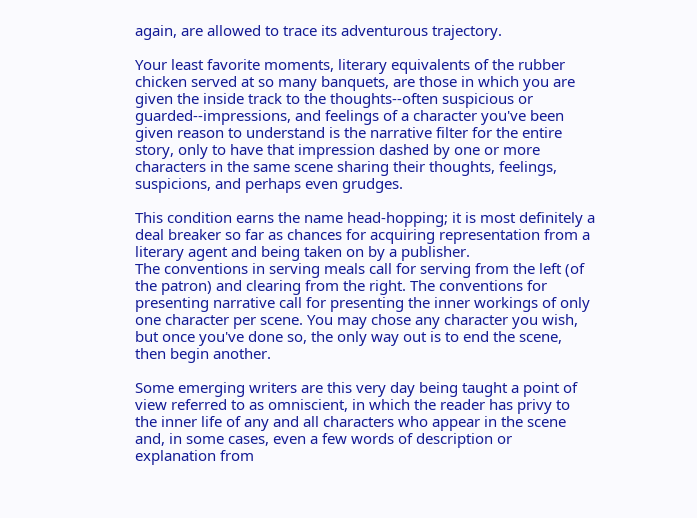again, are allowed to trace its adventurous trajectory.

Your least favorite moments, literary equivalents of the rubber chicken served at so many banquets, are those in which you are given the inside track to the thoughts--often suspicious or guarded--impressions, and feelings of a character you've been given reason to understand is the narrative filter for the entire story, only to have that impression dashed by one or more characters in the same scene sharing their thoughts, feelings, suspicions, and perhaps even grudges.

This condition earns the name head-hopping; it is most definitely a deal breaker so far as chances for acquiring representation from a literary agent and being taken on by a publisher.
The conventions in serving meals call for serving from the left (of the patron) and clearing from the right. The conventions for presenting narrative call for presenting the inner workings of only one character per scene. You may chose any character you wish, but once you've done so, the only way out is to end the scene, then begin another.

Some emerging writers are this very day being taught a point of view referred to as omniscient, in which the reader has privy to the inner life of any and all characters who appear in the scene and, in some cases, even a few words of description or explanation from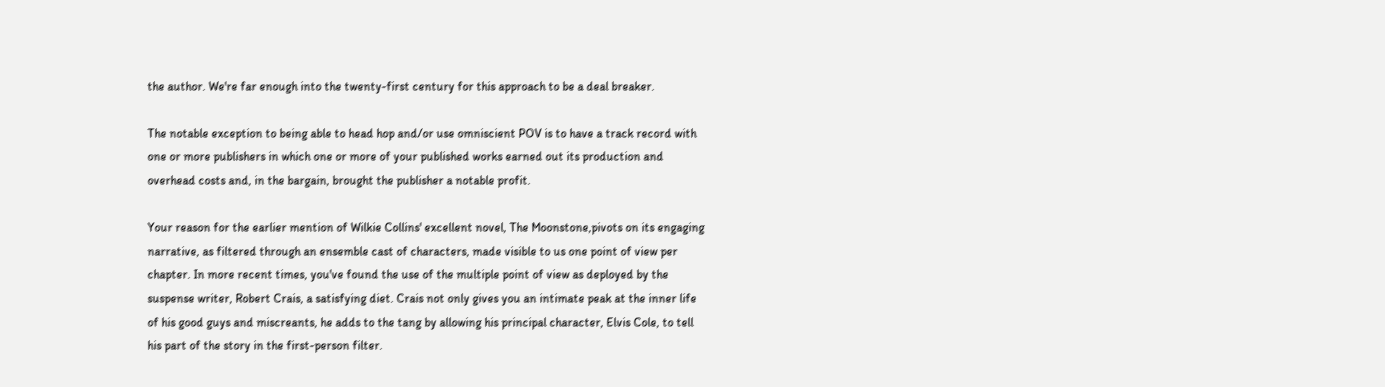the author. We're far enough into the twenty-first century for this approach to be a deal breaker.

The notable exception to being able to head hop and/or use omniscient POV is to have a track record with one or more publishers in which one or more of your published works earned out its production and overhead costs and, in the bargain, brought the publisher a notable profit.

Your reason for the earlier mention of Wilkie Collins' excellent novel, The Moonstone,pivots on its engaging narrative, as filtered through an ensemble cast of characters, made visible to us one point of view per chapter. In more recent times, you've found the use of the multiple point of view as deployed by the suspense writer, Robert Crais, a satisfying diet. Crais not only gives you an intimate peak at the inner life of his good guys and miscreants, he adds to the tang by allowing his principal character, Elvis Cole, to tell his part of the story in the first-person filter.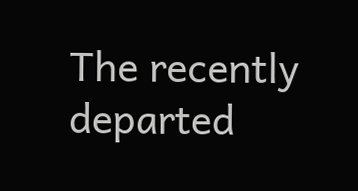The recently departed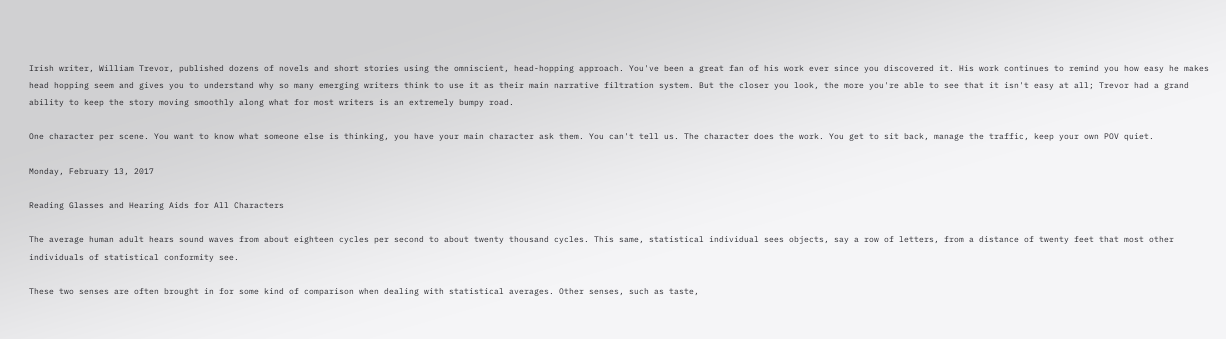Irish writer, William Trevor, published dozens of novels and short stories using the omniscient, head-hopping approach. You've been a great fan of his work ever since you discovered it. His work continues to remind you how easy he makes head hopping seem and gives you to understand why so many emerging writers think to use it as their main narrative filtration system. But the closer you look, the more you're able to see that it isn't easy at all; Trevor had a grand ability to keep the story moving smoothly along what for most writers is an extremely bumpy road.

One character per scene. You want to know what someone else is thinking, you have your main character ask them. You can't tell us. The character does the work. You get to sit back, manage the traffic, keep your own POV quiet.

Monday, February 13, 2017

Reading Glasses and Hearing Aids for All Characters

The average human adult hears sound waves from about eighteen cycles per second to about twenty thousand cycles. This same, statistical individual sees objects, say a row of letters, from a distance of twenty feet that most other individuals of statistical conformity see.

These two senses are often brought in for some kind of comparison when dealing with statistical averages. Other senses, such as taste,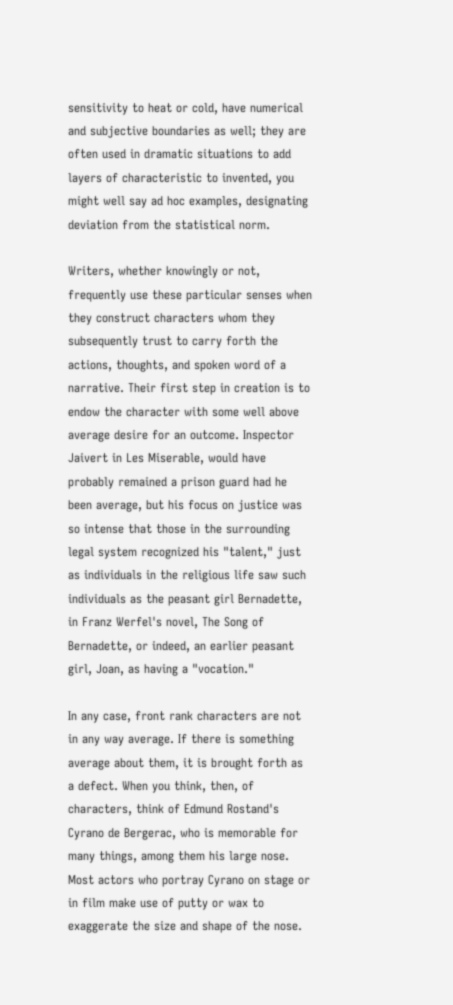sensitivity to heat or cold, have numerical and subjective boundaries as well; they are often used in dramatic situations to add layers of characteristic to invented, you might well say ad hoc examples, designating deviation from the statistical norm.

Writers, whether knowingly or not, frequently use these particular senses when they construct characters whom they subsequently trust to carry forth the actions, thoughts, and spoken word of a narrative. Their first step in creation is to endow the character with some well above average desire for an outcome. Inspector Jaivert in Les Miserable, would have probably remained a prison guard had he been average, but his focus on justice was so intense that those in the surrounding legal system recognized his "talent," just as individuals in the religious life saw such individuals as the peasant girl Bernadette, in Franz Werfel's novel, The Song of Bernadette, or indeed, an earlier peasant girl, Joan, as having a "vocation."

In any case, front rank characters are not in any way average. If there is something average about them, it is brought forth as a defect. When you think, then, of characters, think of Edmund Rostand's Cyrano de Bergerac, who is memorable for many things, among them his large nose. Most actors who portray Cyrano on stage or in film make use of putty or wax to exaggerate the size and shape of the nose.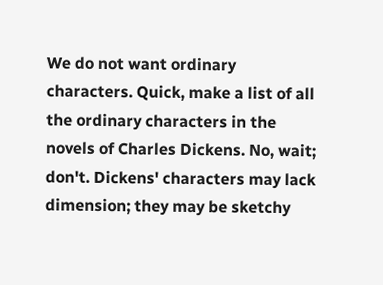We do not want ordinary characters. Quick, make a list of all the ordinary characters in the novels of Charles Dickens. No, wait; don't. Dickens' characters may lack dimension; they may be sketchy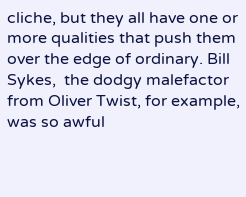cliche, but they all have one or more qualities that push them over the edge of ordinary. Bill Sykes,  the dodgy malefactor from Oliver Twist, for example, was so awful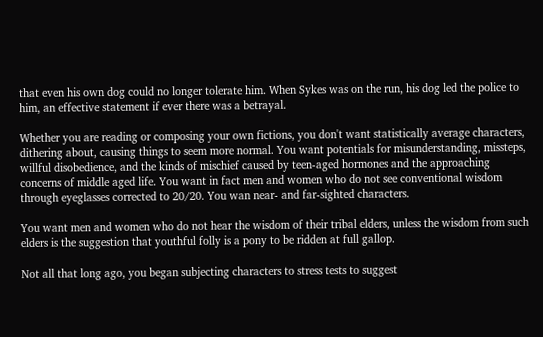that even his own dog could no longer tolerate him. When Sykes was on the run, his dog led the police to him, an effective statement if ever there was a betrayal.

Whether you are reading or composing your own fictions, you don't want statistically average characters, dithering about, causing things to seem more normal. You want potentials for misunderstanding, missteps, willful disobedience, and the kinds of mischief caused by teen-aged hormones and the approaching concerns of middle aged life. You want in fact men and women who do not see conventional wisdom through eyeglasses corrected to 20/20. You wan near- and far-sighted characters.

You want men and women who do not hear the wisdom of their tribal elders, unless the wisdom from such elders is the suggestion that youthful folly is a pony to be ridden at full gallop.

Not all that long ago, you began subjecting characters to stress tests to suggest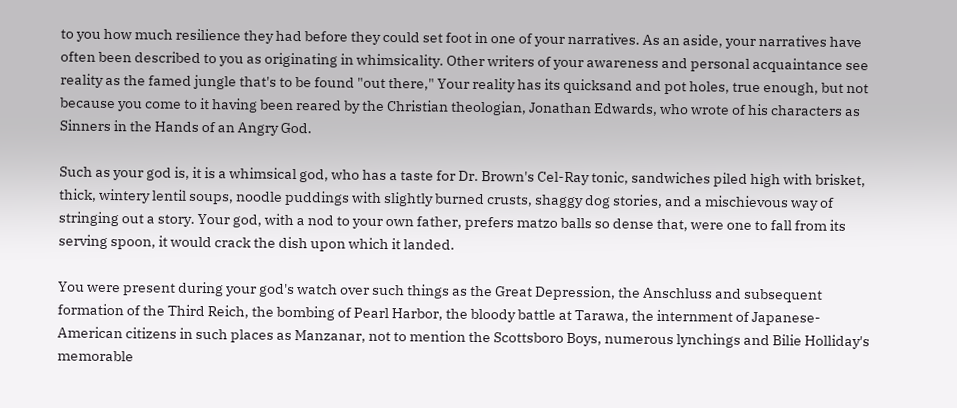to you how much resilience they had before they could set foot in one of your narratives. As an aside, your narratives have often been described to you as originating in whimsicality. Other writers of your awareness and personal acquaintance see reality as the famed jungle that's to be found "out there," Your reality has its quicksand and pot holes, true enough, but not because you come to it having been reared by the Christian theologian, Jonathan Edwards, who wrote of his characters as Sinners in the Hands of an Angry God.

Such as your god is, it is a whimsical god, who has a taste for Dr. Brown's Cel-Ray tonic, sandwiches piled high with brisket, thick, wintery lentil soups, noodle puddings with slightly burned crusts, shaggy dog stories, and a mischievous way of stringing out a story. Your god, with a nod to your own father, prefers matzo balls so dense that, were one to fall from its serving spoon, it would crack the dish upon which it landed.

You were present during your god's watch over such things as the Great Depression, the Anschluss and subsequent formation of the Third Reich, the bombing of Pearl Harbor, the bloody battle at Tarawa, the internment of Japanese-American citizens in such places as Manzanar, not to mention the Scottsboro Boys, numerous lynchings and Bilie Holliday's memorable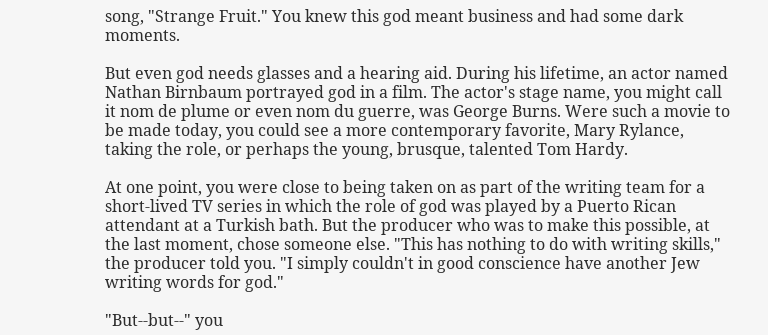song, "Strange Fruit." You knew this god meant business and had some dark moments.

But even god needs glasses and a hearing aid. During his lifetime, an actor named Nathan Birnbaum portrayed god in a film. The actor's stage name, you might call it nom de plume or even nom du guerre, was George Burns. Were such a movie to be made today, you could see a more contemporary favorite, Mary Rylance, taking the role, or perhaps the young, brusque, talented Tom Hardy.

At one point, you were close to being taken on as part of the writing team for a short-lived TV series in which the role of god was played by a Puerto Rican attendant at a Turkish bath. But the producer who was to make this possible, at the last moment, chose someone else. "This has nothing to do with writing skills," the producer told you. "I simply couldn't in good conscience have another Jew writing words for god."

"But--but--" you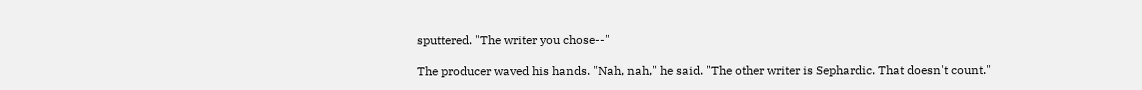sputtered. "The writer you chose--"

The producer waved his hands. "Nah, nah," he said. "The other writer is Sephardic. That doesn't count."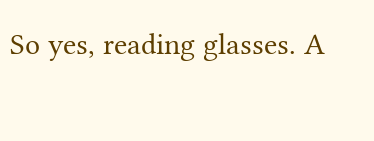So yes, reading glasses. A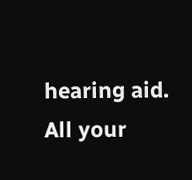hearing aid.  All your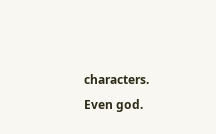characters. Even god.